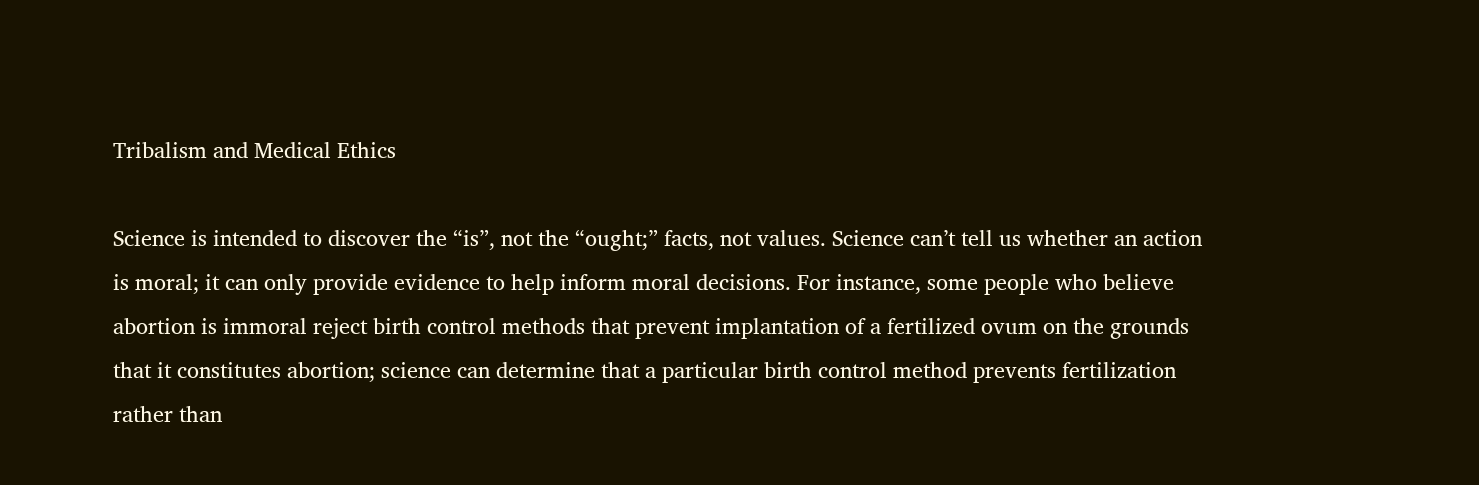Tribalism and Medical Ethics

Science is intended to discover the “is”, not the “ought;” facts, not values. Science can’t tell us whether an action is moral; it can only provide evidence to help inform moral decisions. For instance, some people who believe abortion is immoral reject birth control methods that prevent implantation of a fertilized ovum on the grounds that it constitutes abortion; science can determine that a particular birth control method prevents fertilization rather than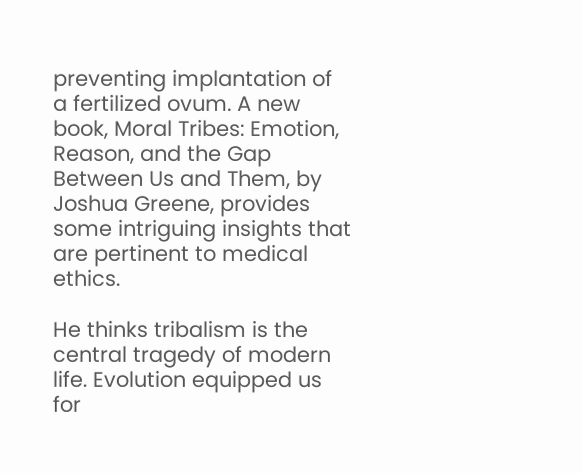preventing implantation of a fertilized ovum. A new book, Moral Tribes: Emotion, Reason, and the Gap Between Us and Them, by Joshua Greene, provides some intriguing insights that are pertinent to medical ethics.

He thinks tribalism is the central tragedy of modern life. Evolution equipped us for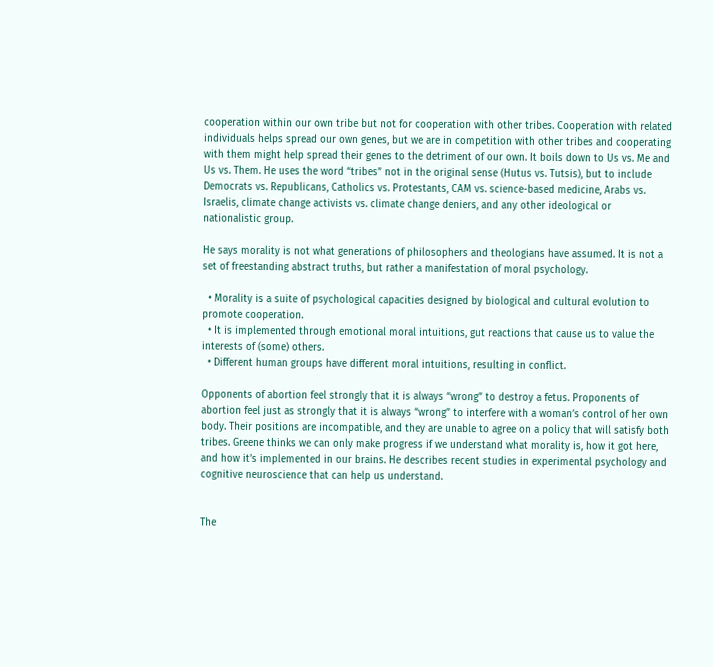cooperation within our own tribe but not for cooperation with other tribes. Cooperation with related individuals helps spread our own genes, but we are in competition with other tribes and cooperating with them might help spread their genes to the detriment of our own. It boils down to Us vs. Me and Us vs. Them. He uses the word “tribes” not in the original sense (Hutus vs. Tutsis), but to include Democrats vs. Republicans, Catholics vs. Protestants, CAM vs. science-based medicine, Arabs vs. Israelis, climate change activists vs. climate change deniers, and any other ideological or nationalistic group.

He says morality is not what generations of philosophers and theologians have assumed. It is not a set of freestanding abstract truths, but rather a manifestation of moral psychology.

  • Morality is a suite of psychological capacities designed by biological and cultural evolution to promote cooperation.
  • It is implemented through emotional moral intuitions, gut reactions that cause us to value the interests of (some) others.
  • Different human groups have different moral intuitions, resulting in conflict.

Opponents of abortion feel strongly that it is always “wrong” to destroy a fetus. Proponents of abortion feel just as strongly that it is always “wrong” to interfere with a woman’s control of her own body. Their positions are incompatible, and they are unable to agree on a policy that will satisfy both tribes. Greene thinks we can only make progress if we understand what morality is, how it got here, and how it’s implemented in our brains. He describes recent studies in experimental psychology and cognitive neuroscience that can help us understand.


The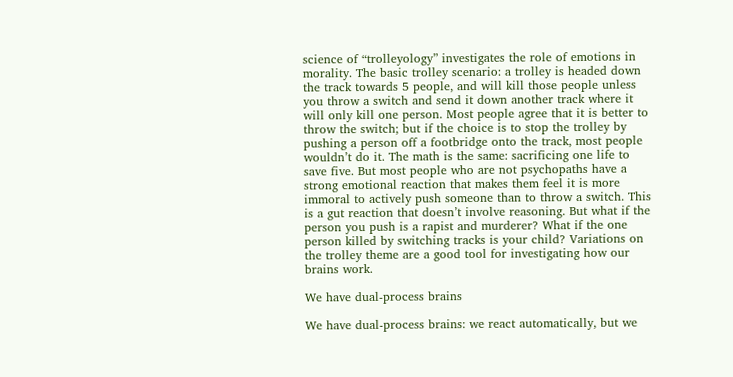science of “trolleyology” investigates the role of emotions in morality. The basic trolley scenario: a trolley is headed down the track towards 5 people, and will kill those people unless you throw a switch and send it down another track where it will only kill one person. Most people agree that it is better to throw the switch; but if the choice is to stop the trolley by pushing a person off a footbridge onto the track, most people wouldn’t do it. The math is the same: sacrificing one life to save five. But most people who are not psychopaths have a strong emotional reaction that makes them feel it is more immoral to actively push someone than to throw a switch. This is a gut reaction that doesn’t involve reasoning. But what if the person you push is a rapist and murderer? What if the one person killed by switching tracks is your child? Variations on the trolley theme are a good tool for investigating how our brains work.

We have dual-process brains

We have dual-process brains: we react automatically, but we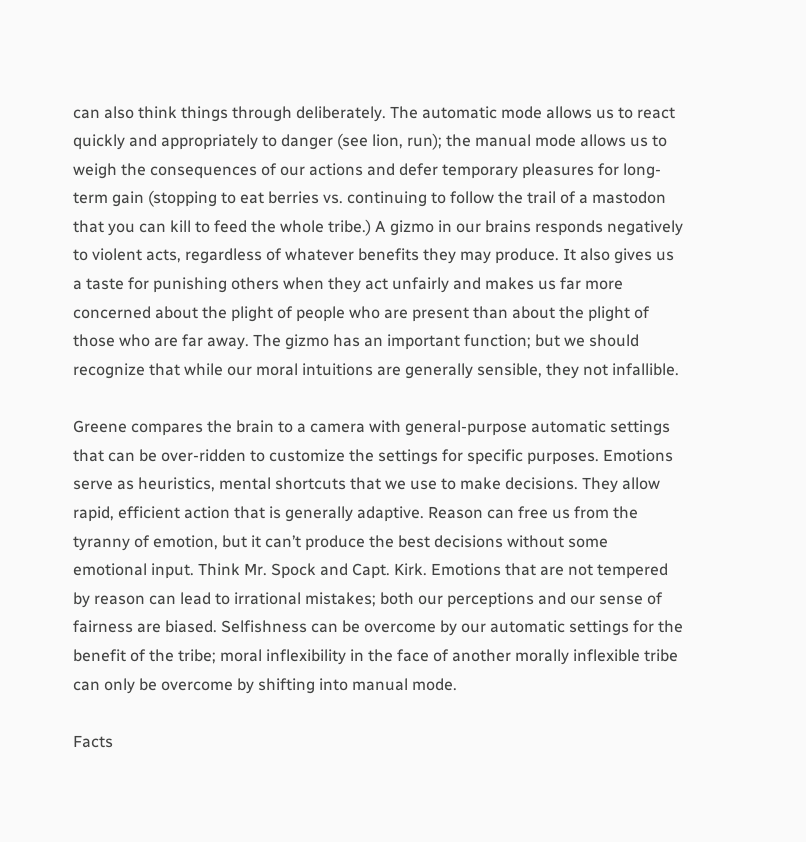can also think things through deliberately. The automatic mode allows us to react quickly and appropriately to danger (see lion, run); the manual mode allows us to weigh the consequences of our actions and defer temporary pleasures for long-term gain (stopping to eat berries vs. continuing to follow the trail of a mastodon that you can kill to feed the whole tribe.) A gizmo in our brains responds negatively to violent acts, regardless of whatever benefits they may produce. It also gives us a taste for punishing others when they act unfairly and makes us far more concerned about the plight of people who are present than about the plight of those who are far away. The gizmo has an important function; but we should recognize that while our moral intuitions are generally sensible, they not infallible.

Greene compares the brain to a camera with general-purpose automatic settings that can be over-ridden to customize the settings for specific purposes. Emotions serve as heuristics, mental shortcuts that we use to make decisions. They allow rapid, efficient action that is generally adaptive. Reason can free us from the tyranny of emotion, but it can’t produce the best decisions without some emotional input. Think Mr. Spock and Capt. Kirk. Emotions that are not tempered by reason can lead to irrational mistakes; both our perceptions and our sense of fairness are biased. Selfishness can be overcome by our automatic settings for the benefit of the tribe; moral inflexibility in the face of another morally inflexible tribe can only be overcome by shifting into manual mode.

Facts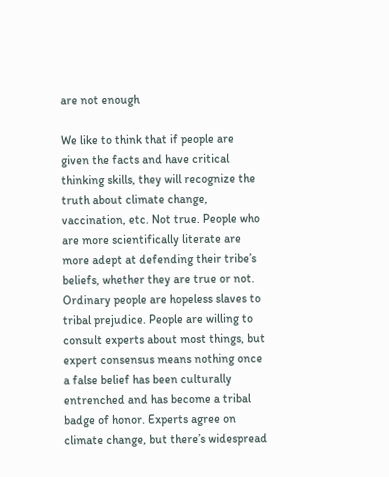are not enough

We like to think that if people are given the facts and have critical thinking skills, they will recognize the truth about climate change, vaccination, etc. Not true. People who are more scientifically literate are more adept at defending their tribe’s beliefs, whether they are true or not. Ordinary people are hopeless slaves to tribal prejudice. People are willing to consult experts about most things, but expert consensus means nothing once a false belief has been culturally entrenched and has become a tribal badge of honor. Experts agree on climate change, but there’s widespread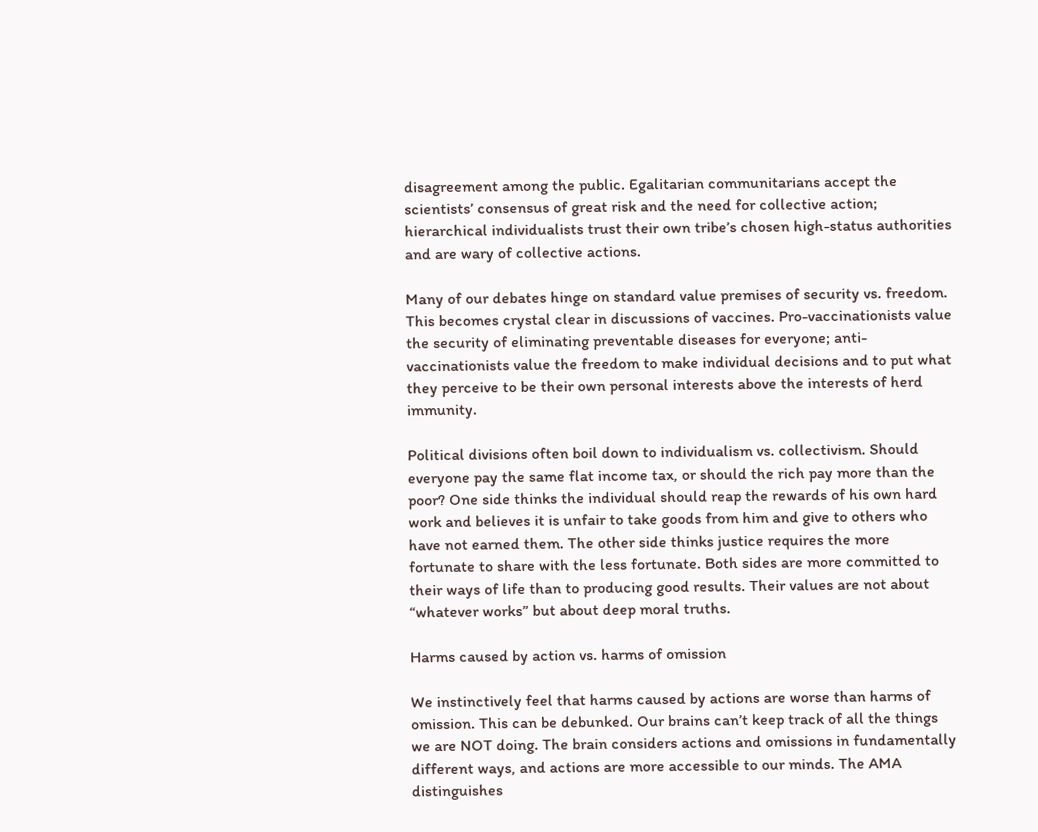disagreement among the public. Egalitarian communitarians accept the scientists’ consensus of great risk and the need for collective action; hierarchical individualists trust their own tribe’s chosen high-status authorities and are wary of collective actions.

Many of our debates hinge on standard value premises of security vs. freedom. This becomes crystal clear in discussions of vaccines. Pro-vaccinationists value the security of eliminating preventable diseases for everyone; anti-vaccinationists value the freedom to make individual decisions and to put what they perceive to be their own personal interests above the interests of herd immunity.

Political divisions often boil down to individualism vs. collectivism. Should everyone pay the same flat income tax, or should the rich pay more than the poor? One side thinks the individual should reap the rewards of his own hard work and believes it is unfair to take goods from him and give to others who have not earned them. The other side thinks justice requires the more fortunate to share with the less fortunate. Both sides are more committed to their ways of life than to producing good results. Their values are not about “whatever works” but about deep moral truths.

Harms caused by action vs. harms of omission

We instinctively feel that harms caused by actions are worse than harms of omission. This can be debunked. Our brains can’t keep track of all the things we are NOT doing. The brain considers actions and omissions in fundamentally different ways, and actions are more accessible to our minds. The AMA distinguishes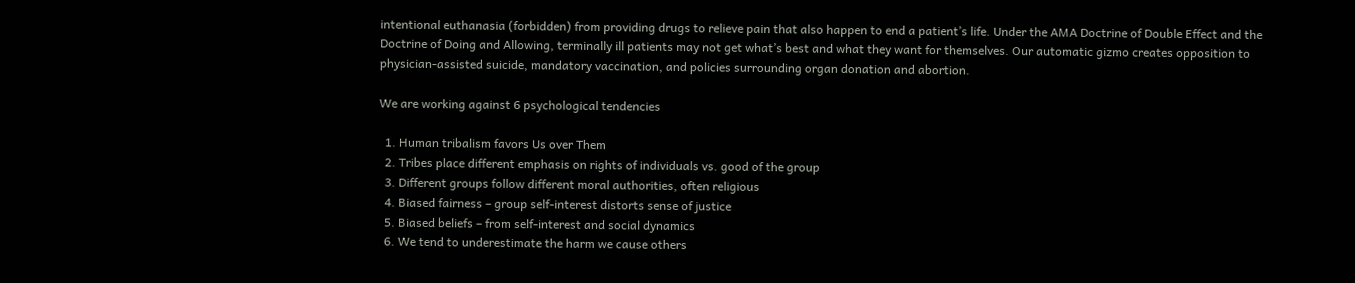intentional euthanasia (forbidden) from providing drugs to relieve pain that also happen to end a patient’s life. Under the AMA Doctrine of Double Effect and the Doctrine of Doing and Allowing, terminally ill patients may not get what’s best and what they want for themselves. Our automatic gizmo creates opposition to physician-assisted suicide, mandatory vaccination, and policies surrounding organ donation and abortion.

We are working against 6 psychological tendencies

  1. Human tribalism favors Us over Them
  2. Tribes place different emphasis on rights of individuals vs. good of the group
  3. Different groups follow different moral authorities, often religious
  4. Biased fairness – group self-interest distorts sense of justice
  5. Biased beliefs – from self-interest and social dynamics
  6. We tend to underestimate the harm we cause others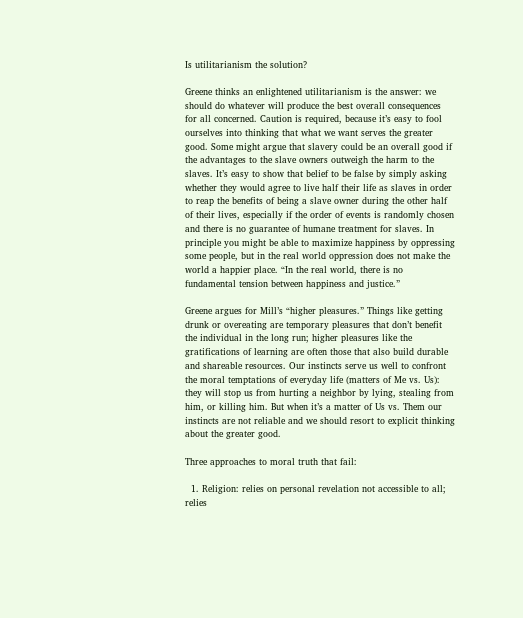Is utilitarianism the solution?

Greene thinks an enlightened utilitarianism is the answer: we should do whatever will produce the best overall consequences for all concerned. Caution is required, because it’s easy to fool ourselves into thinking that what we want serves the greater good. Some might argue that slavery could be an overall good if the advantages to the slave owners outweigh the harm to the slaves. It’s easy to show that belief to be false by simply asking whether they would agree to live half their life as slaves in order to reap the benefits of being a slave owner during the other half of their lives, especially if the order of events is randomly chosen and there is no guarantee of humane treatment for slaves. In principle you might be able to maximize happiness by oppressing some people, but in the real world oppression does not make the world a happier place. “In the real world, there is no fundamental tension between happiness and justice.”

Greene argues for Mill’s “higher pleasures.” Things like getting drunk or overeating are temporary pleasures that don’t benefit the individual in the long run; higher pleasures like the gratifications of learning are often those that also build durable and shareable resources. Our instincts serve us well to confront the moral temptations of everyday life (matters of Me vs. Us): they will stop us from hurting a neighbor by lying, stealing from him, or killing him. But when it’s a matter of Us vs. Them our instincts are not reliable and we should resort to explicit thinking about the greater good.

Three approaches to moral truth that fail:

  1. Religion: relies on personal revelation not accessible to all; relies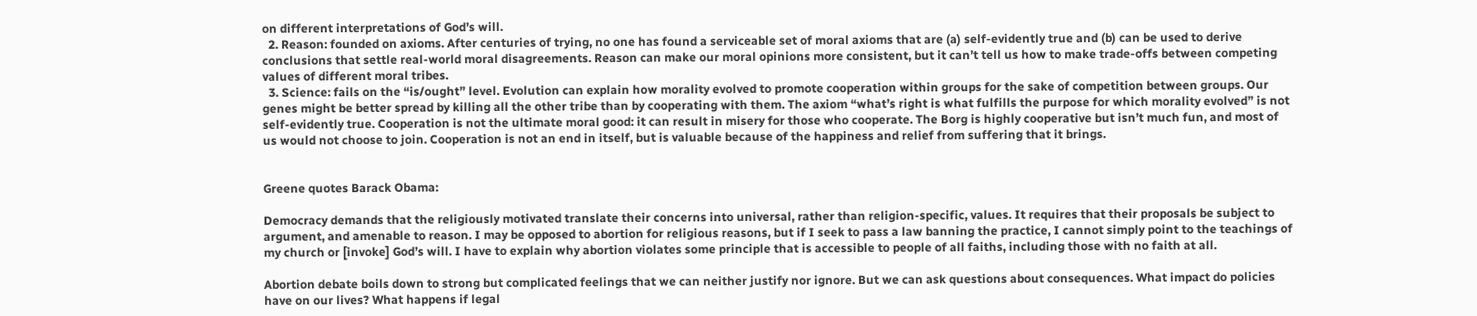on different interpretations of God’s will.
  2. Reason: founded on axioms. After centuries of trying, no one has found a serviceable set of moral axioms that are (a) self-evidently true and (b) can be used to derive conclusions that settle real-world moral disagreements. Reason can make our moral opinions more consistent, but it can’t tell us how to make trade-offs between competing values of different moral tribes.
  3. Science: fails on the “is/ought” level. Evolution can explain how morality evolved to promote cooperation within groups for the sake of competition between groups. Our genes might be better spread by killing all the other tribe than by cooperating with them. The axiom “what’s right is what fulfills the purpose for which morality evolved” is not self-evidently true. Cooperation is not the ultimate moral good: it can result in misery for those who cooperate. The Borg is highly cooperative but isn’t much fun, and most of us would not choose to join. Cooperation is not an end in itself, but is valuable because of the happiness and relief from suffering that it brings.


Greene quotes Barack Obama:

Democracy demands that the religiously motivated translate their concerns into universal, rather than religion-specific, values. It requires that their proposals be subject to argument, and amenable to reason. I may be opposed to abortion for religious reasons, but if I seek to pass a law banning the practice, I cannot simply point to the teachings of my church or [invoke] God’s will. I have to explain why abortion violates some principle that is accessible to people of all faiths, including those with no faith at all.

Abortion debate boils down to strong but complicated feelings that we can neither justify nor ignore. But we can ask questions about consequences. What impact do policies have on our lives? What happens if legal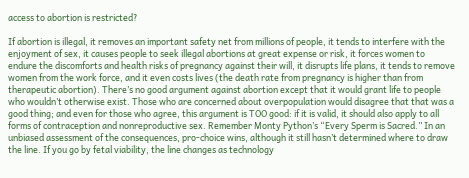access to abortion is restricted?

If abortion is illegal, it removes an important safety net from millions of people, it tends to interfere with the enjoyment of sex, it causes people to seek illegal abortions at great expense or risk, it forces women to endure the discomforts and health risks of pregnancy against their will, it disrupts life plans, it tends to remove women from the work force, and it even costs lives (the death rate from pregnancy is higher than from therapeutic abortion). There’s no good argument against abortion except that it would grant life to people who wouldn’t otherwise exist. Those who are concerned about overpopulation would disagree that that was a good thing; and even for those who agree, this argument is TOO good: if it is valid, it should also apply to all forms of contraception and nonreproductive sex. Remember Monty Python’s “Every Sperm is Sacred.” In an unbiased assessment of the consequences, pro-choice wins, although it still hasn’t determined where to draw the line. If you go by fetal viability, the line changes as technology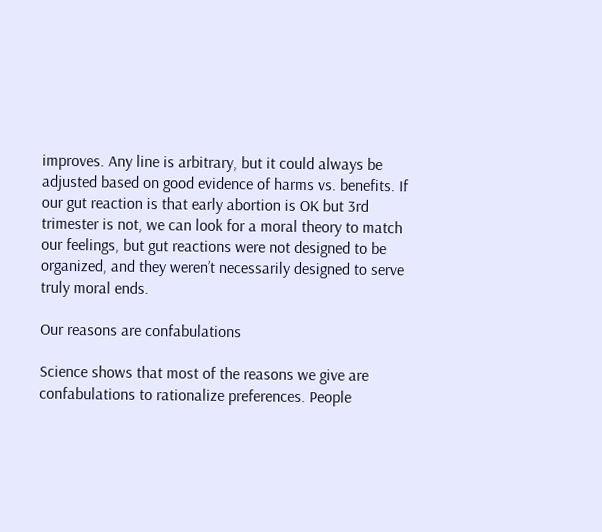improves. Any line is arbitrary, but it could always be adjusted based on good evidence of harms vs. benefits. If our gut reaction is that early abortion is OK but 3rd trimester is not, we can look for a moral theory to match our feelings, but gut reactions were not designed to be organized, and they weren’t necessarily designed to serve truly moral ends.

Our reasons are confabulations

Science shows that most of the reasons we give are confabulations to rationalize preferences. People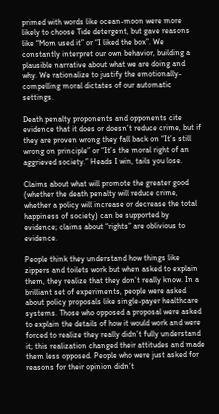primed with words like ocean-moon were more likely to choose Tide detergent, but gave reasons like “Mom used it” or “I liked the box”. We constantly interpret our own behavior, building a plausible narrative about what we are doing and why. We rationalize to justify the emotionally-compelling moral dictates of our automatic settings.

Death penalty proponents and opponents cite evidence that it does or doesn’t reduce crime, but if they are proven wrong they fall back on “It’s still wrong on principle” or “It’s the moral right of an aggrieved society.” Heads I win, tails you lose.

Claims about what will promote the greater good (whether the death penalty will reduce crime, whether a policy will increase or decrease the total happiness of society) can be supported by evidence; claims about “rights” are oblivious to evidence.

People think they understand how things like zippers and toilets work but when asked to explain them, they realize that they don’t really know. In a brilliant set of experiments, people were asked about policy proposals like single-payer healthcare systems. Those who opposed a proposal were asked to explain the details of how it would work and were forced to realize they really didn’t fully understand it; this realization changed their attitudes and made them less opposed. People who were just asked for reasons for their opinion didn’t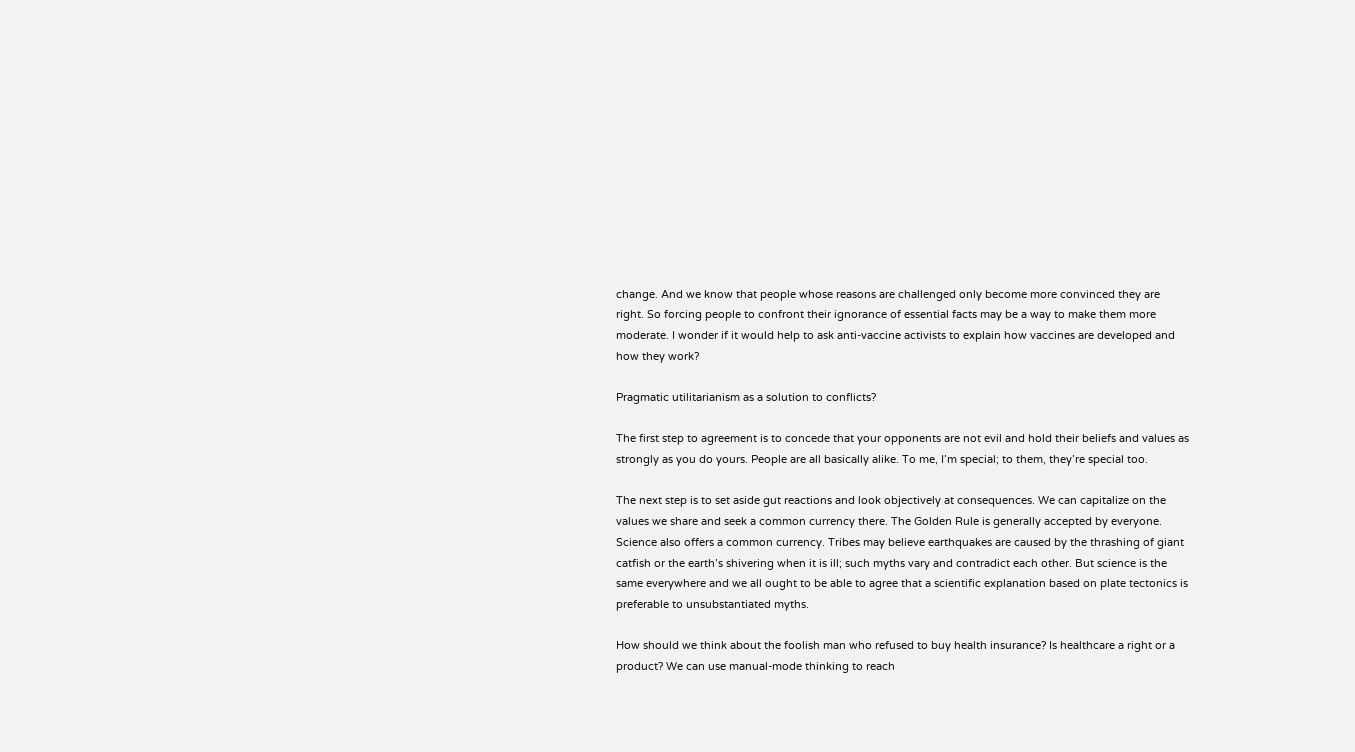change. And we know that people whose reasons are challenged only become more convinced they are right. So forcing people to confront their ignorance of essential facts may be a way to make them more moderate. I wonder if it would help to ask anti-vaccine activists to explain how vaccines are developed and how they work?

Pragmatic utilitarianism as a solution to conflicts?

The first step to agreement is to concede that your opponents are not evil and hold their beliefs and values as strongly as you do yours. People are all basically alike. To me, I’m special; to them, they’re special too.

The next step is to set aside gut reactions and look objectively at consequences. We can capitalize on the values we share and seek a common currency there. The Golden Rule is generally accepted by everyone. Science also offers a common currency. Tribes may believe earthquakes are caused by the thrashing of giant catfish or the earth’s shivering when it is ill; such myths vary and contradict each other. But science is the same everywhere and we all ought to be able to agree that a scientific explanation based on plate tectonics is preferable to unsubstantiated myths.

How should we think about the foolish man who refused to buy health insurance? Is healthcare a right or a product? We can use manual-mode thinking to reach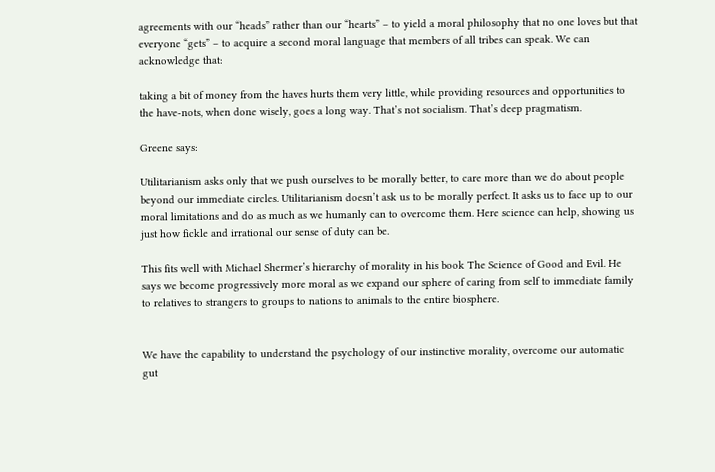agreements with our “heads” rather than our “hearts” – to yield a moral philosophy that no one loves but that everyone “gets” – to acquire a second moral language that members of all tribes can speak. We can acknowledge that:

taking a bit of money from the haves hurts them very little, while providing resources and opportunities to the have-nots, when done wisely, goes a long way. That’s not socialism. That’s deep pragmatism.

Greene says:

Utilitarianism asks only that we push ourselves to be morally better, to care more than we do about people beyond our immediate circles. Utilitarianism doesn’t ask us to be morally perfect. It asks us to face up to our moral limitations and do as much as we humanly can to overcome them. Here science can help, showing us just how fickle and irrational our sense of duty can be.

This fits well with Michael Shermer’s hierarchy of morality in his book The Science of Good and Evil. He says we become progressively more moral as we expand our sphere of caring from self to immediate family to relatives to strangers to groups to nations to animals to the entire biosphere.


We have the capability to understand the psychology of our instinctive morality, overcome our automatic gut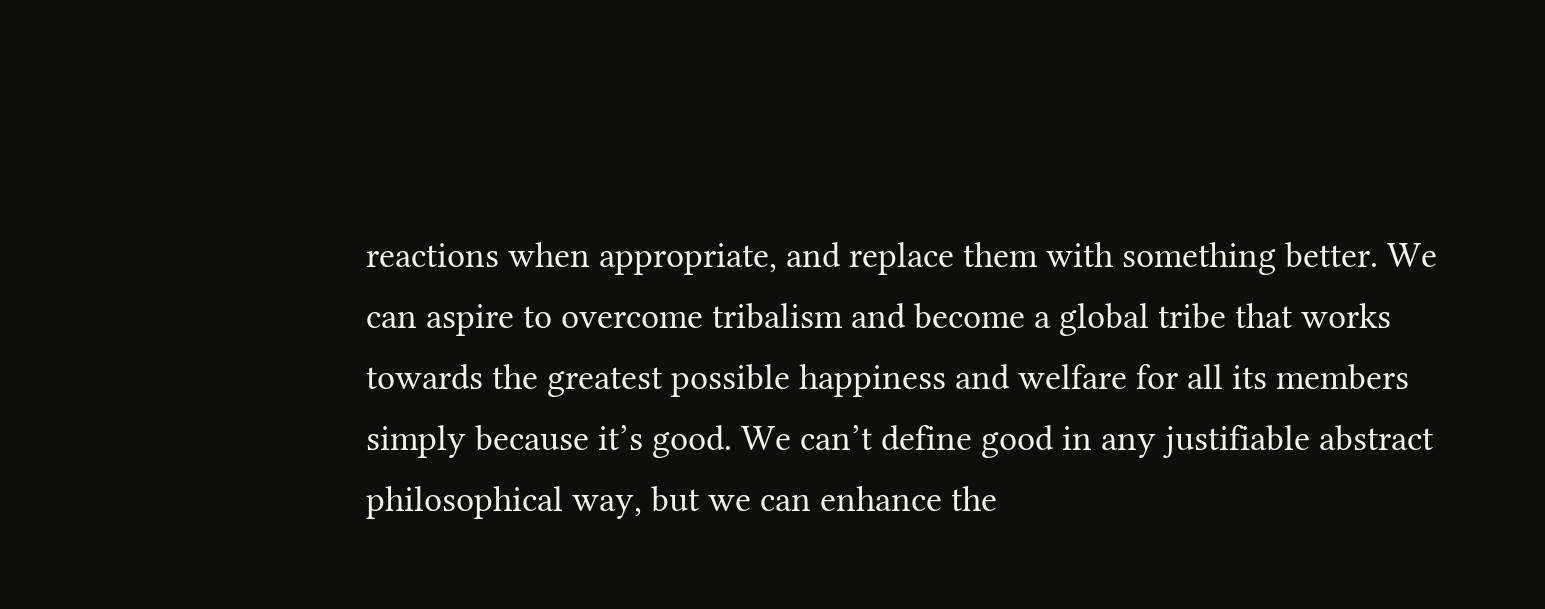reactions when appropriate, and replace them with something better. We can aspire to overcome tribalism and become a global tribe that works towards the greatest possible happiness and welfare for all its members simply because it’s good. We can’t define good in any justifiable abstract philosophical way, but we can enhance the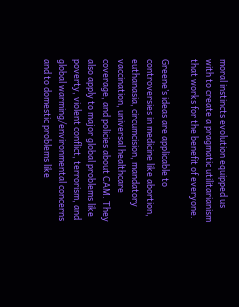moral instincts evolution equipped us with to create a pragmatic utilitarianism that works for the benefit of everyone.

Greene’s ideas are applicable to controversies in medicine like abortion, euthanasia, circumcision, mandatory vaccination, universal healthcare coverage, and policies about CAM. They also apply to major global problems like poverty, violent conflict, terrorism, and global warming/environmental concerns and to domestic problems like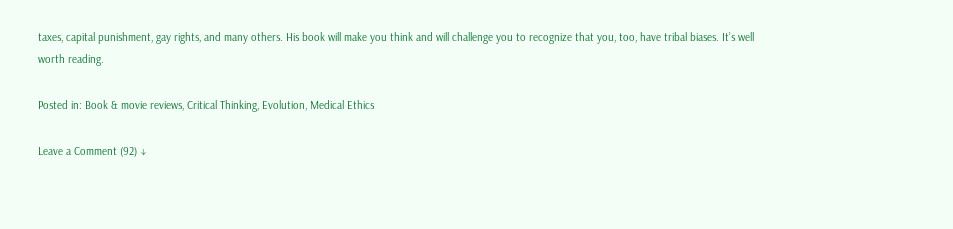taxes, capital punishment, gay rights, and many others. His book will make you think and will challenge you to recognize that you, too, have tribal biases. It’s well worth reading.

Posted in: Book & movie reviews, Critical Thinking, Evolution, Medical Ethics

Leave a Comment (92) ↓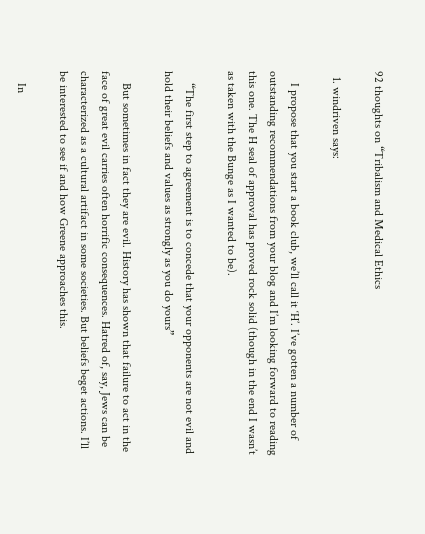92 thoughts on “Tribalism and Medical Ethics

  1. windriven says:

    I propose that you start a book club, we’ll call it ‘H’. I’ve gotten a number of outstanding recommendations from your blog and I’m looking forward to reading this one. The H seal of approval has proved rock solid (though in the end I wasn’t as taken with the Bunge as I wanted to be).

    “The first step to agreement is to concede that your opponents are not evil and hold their beliefs and values as strongly as you do yours”

    But sometimes in fact they are evil. History has shown that failure to act in the face of great evil carries often horrific consequences. Hatred of, say, Jews can be characterized as a cultural artifact in some societies. But beliefs beget actions. I’ll be interested to see if and how Greene approaches this.

    In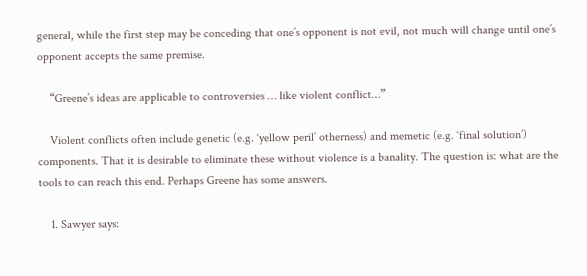general, while the first step may be conceding that one’s opponent is not evil, not much will change until one’s opponent accepts the same premise.

    “Greene’s ideas are applicable to controversies … like violent conflict…”

    Violent conflicts often include genetic (e.g. ‘yellow peril’ otherness) and memetic (e.g. ‘final solution’) components. That it is desirable to eliminate these without violence is a banality. The question is: what are the tools to can reach this end. Perhaps Greene has some answers.

    1. Sawyer says: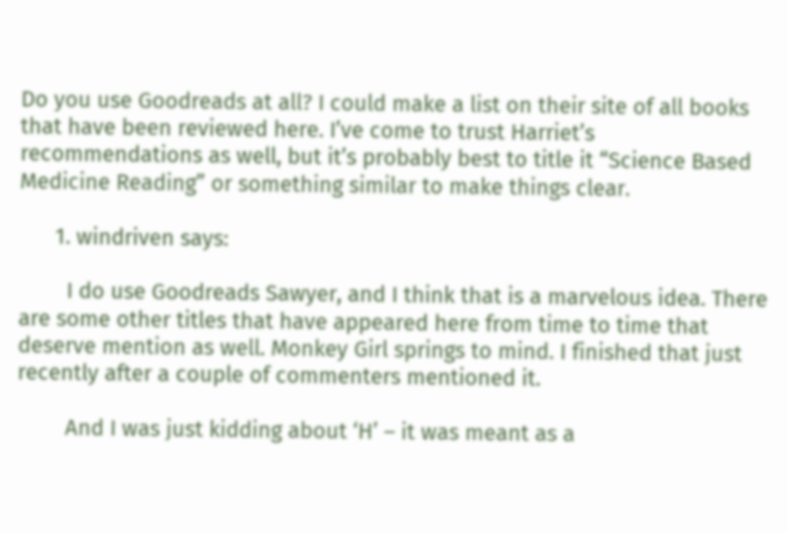Do you use Goodreads at all? I could make a list on their site of all books that have been reviewed here. I’ve come to trust Harriet’s recommendations as well, but it’s probably best to title it “Science Based Medicine Reading” or something similar to make things clear.

      1. windriven says:

        I do use Goodreads Sawyer, and I think that is a marvelous idea. There are some other titles that have appeared here from time to time that deserve mention as well. Monkey Girl springs to mind. I finished that just recently after a couple of commenters mentioned it.

        And I was just kidding about ‘H’ – it was meant as a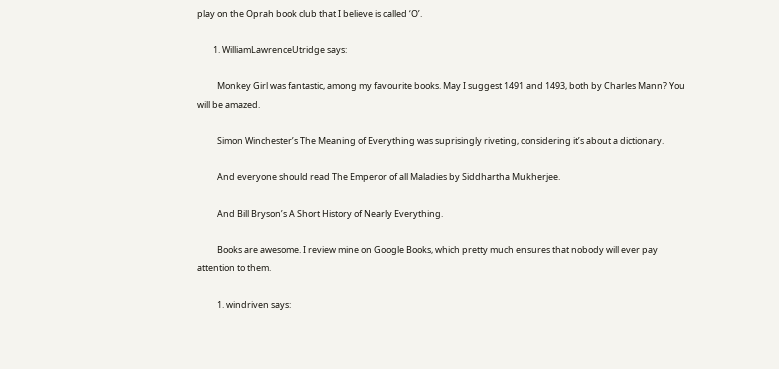play on the Oprah book club that I believe is called ‘O’.

        1. WilliamLawrenceUtridge says:

          Monkey Girl was fantastic, among my favourite books. May I suggest 1491 and 1493, both by Charles Mann? You will be amazed.

          Simon Winchester’s The Meaning of Everything was suprisingly riveting, considering it’s about a dictionary.

          And everyone should read The Emperor of all Maladies by Siddhartha Mukherjee.

          And Bill Bryson’s A Short History of Nearly Everything.

          Books are awesome. I review mine on Google Books, which pretty much ensures that nobody will ever pay attention to them.

          1. windriven says: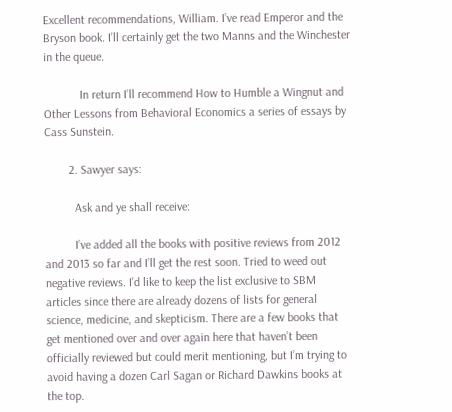Excellent recommendations, William. I’ve read Emperor and the Bryson book. I’ll certainly get the two Manns and the Winchester in the queue.

            In return I’ll recommend How to Humble a Wingnut and Other Lessons from Behavioral Economics a series of essays by Cass Sunstein.

        2. Sawyer says:

          Ask and ye shall receive:

          I’ve added all the books with positive reviews from 2012 and 2013 so far and I’ll get the rest soon. Tried to weed out negative reviews. I’d like to keep the list exclusive to SBM articles since there are already dozens of lists for general science, medicine, and skepticism. There are a few books that get mentioned over and over again here that haven’t been officially reviewed but could merit mentioning, but I’m trying to avoid having a dozen Carl Sagan or Richard Dawkins books at the top.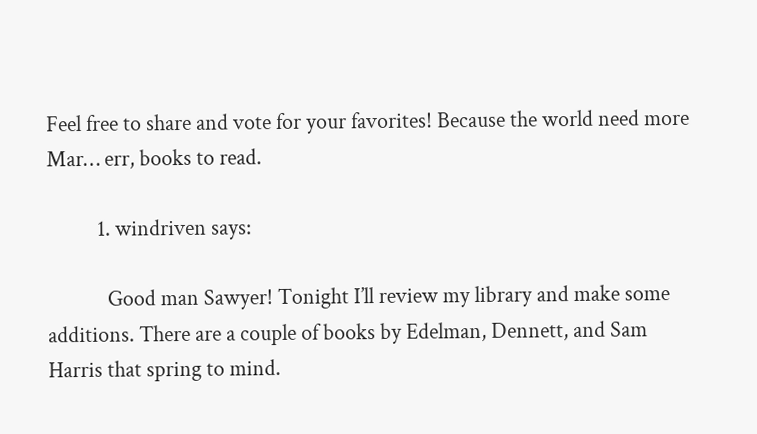Feel free to share and vote for your favorites! Because the world need more Mar… err, books to read.

          1. windriven says:

            Good man Sawyer! Tonight I’ll review my library and make some additions. There are a couple of books by Edelman, Dennett, and Sam Harris that spring to mind.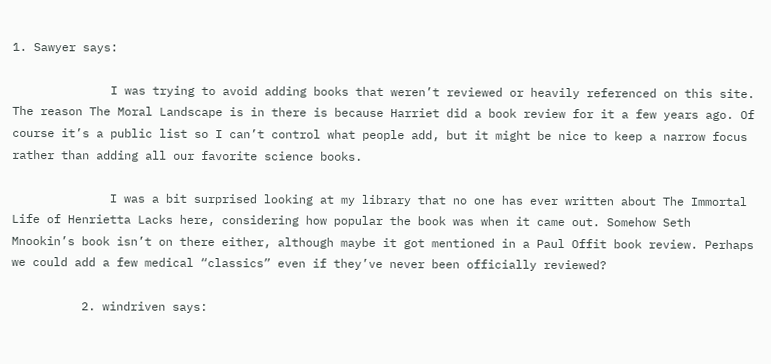1. Sawyer says:

              I was trying to avoid adding books that weren’t reviewed or heavily referenced on this site. The reason The Moral Landscape is in there is because Harriet did a book review for it a few years ago. Of course it’s a public list so I can’t control what people add, but it might be nice to keep a narrow focus rather than adding all our favorite science books.

              I was a bit surprised looking at my library that no one has ever written about The Immortal Life of Henrietta Lacks here, considering how popular the book was when it came out. Somehow Seth Mnookin’s book isn’t on there either, although maybe it got mentioned in a Paul Offit book review. Perhaps we could add a few medical “classics” even if they’ve never been officially reviewed?

          2. windriven says: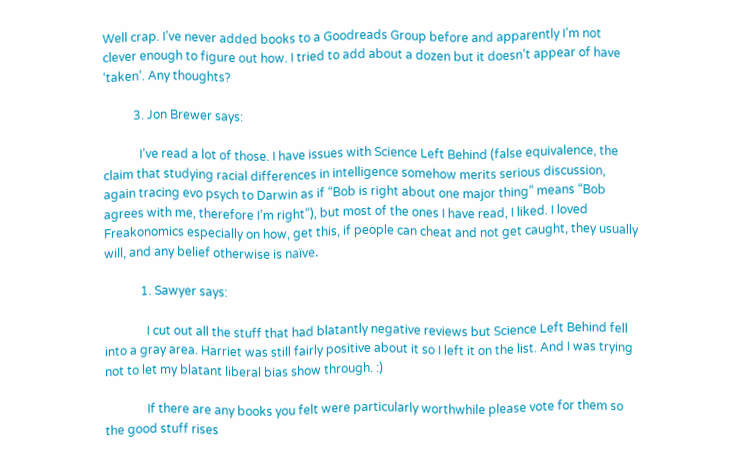Well crap. I’ve never added books to a Goodreads Group before and apparently I’m not clever enough to figure out how. I tried to add about a dozen but it doesn’t appear of have ‘taken’. Any thoughts?

          3. Jon Brewer says:

            I’ve read a lot of those. I have issues with Science Left Behind (false equivalence, the claim that studying racial differences in intelligence somehow merits serious discussion, again tracing evo psych to Darwin as if “Bob is right about one major thing” means “Bob agrees with me, therefore I’m right”), but most of the ones I have read, I liked. I loved Freakonomics especially on how, get this, if people can cheat and not get caught, they usually will, and any belief otherwise is naïve.

            1. Sawyer says:

              I cut out all the stuff that had blatantly negative reviews but Science Left Behind fell into a gray area. Harriet was still fairly positive about it so I left it on the list. And I was trying not to let my blatant liberal bias show through. :)

              If there are any books you felt were particularly worthwhile please vote for them so the good stuff rises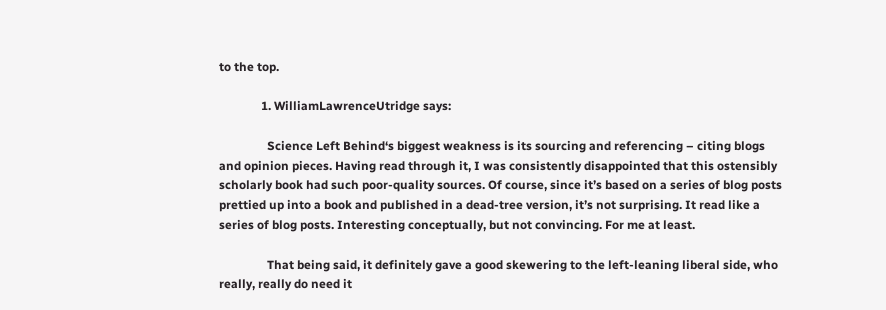to the top.

              1. WilliamLawrenceUtridge says:

                Science Left Behind‘s biggest weakness is its sourcing and referencing – citing blogs and opinion pieces. Having read through it, I was consistently disappointed that this ostensibly scholarly book had such poor-quality sources. Of course, since it’s based on a series of blog posts prettied up into a book and published in a dead-tree version, it’s not surprising. It read like a series of blog posts. Interesting conceptually, but not convincing. For me at least.

                That being said, it definitely gave a good skewering to the left-leaning liberal side, who really, really do need it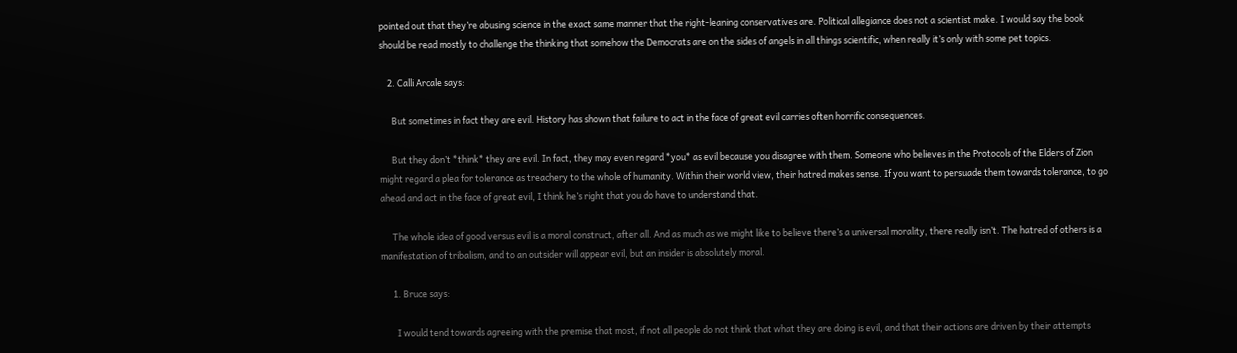pointed out that they’re abusing science in the exact same manner that the right-leaning conservatives are. Political allegiance does not a scientist make. I would say the book should be read mostly to challenge the thinking that somehow the Democrats are on the sides of angels in all things scientific, when really it’s only with some pet topics.

    2. Calli Arcale says:

      But sometimes in fact they are evil. History has shown that failure to act in the face of great evil carries often horrific consequences.

      But they don’t *think* they are evil. In fact, they may even regard *you* as evil because you disagree with them. Someone who believes in the Protocols of the Elders of Zion might regard a plea for tolerance as treachery to the whole of humanity. Within their world view, their hatred makes sense. If you want to persuade them towards tolerance, to go ahead and act in the face of great evil, I think he’s right that you do have to understand that.

      The whole idea of good versus evil is a moral construct, after all. And as much as we might like to believe there’s a universal morality, there really isn’t. The hatred of others is a manifestation of tribalism, and to an outsider will appear evil, but an insider is absolutely moral.

      1. Bruce says:

        I would tend towards agreeing with the premise that most, if not all people do not think that what they are doing is evil, and that their actions are driven by their attempts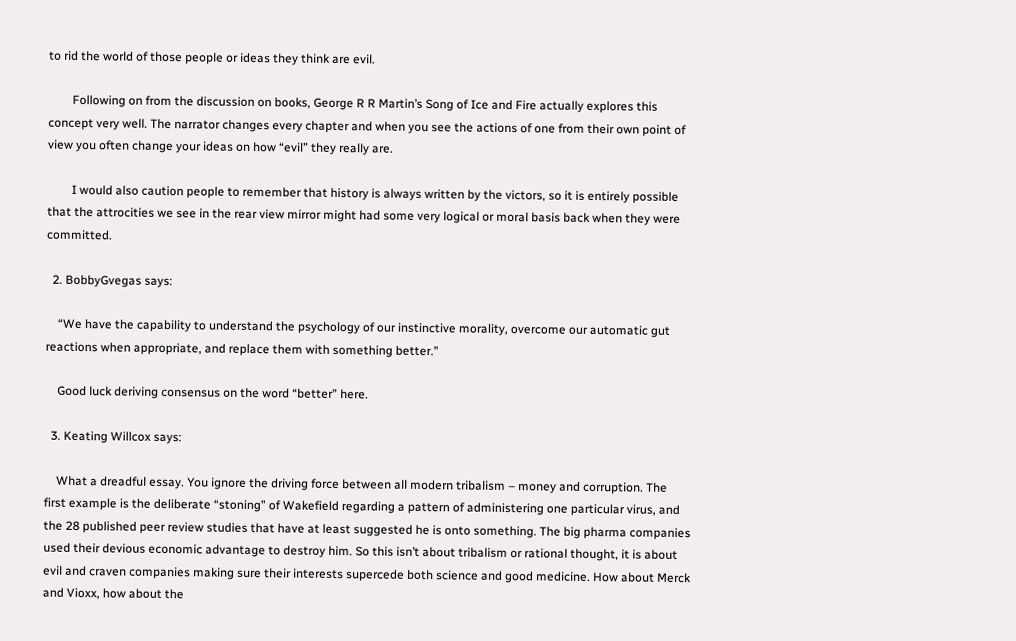to rid the world of those people or ideas they think are evil.

        Following on from the discussion on books, George R R Martin’s Song of Ice and Fire actually explores this concept very well. The narrator changes every chapter and when you see the actions of one from their own point of view you often change your ideas on how “evil” they really are.

        I would also caution people to remember that history is always written by the victors, so it is entirely possible that the attrocities we see in the rear view mirror might had some very logical or moral basis back when they were committed.

  2. BobbyGvegas says:

    “We have the capability to understand the psychology of our instinctive morality, overcome our automatic gut reactions when appropriate, and replace them with something better.”

    Good luck deriving consensus on the word “better” here.

  3. Keating Willcox says:

    What a dreadful essay. You ignore the driving force between all modern tribalism – money and corruption. The first example is the deliberate “stoning” of Wakefield regarding a pattern of administering one particular virus, and the 28 published peer review studies that have at least suggested he is onto something. The big pharma companies used their devious economic advantage to destroy him. So this isn’t about tribalism or rational thought, it is about evil and craven companies making sure their interests supercede both science and good medicine. How about Merck and Vioxx, how about the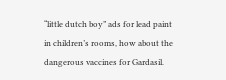“little dutch boy” ads for lead paint in children’s rooms, how about the dangerous vaccines for Gardasil.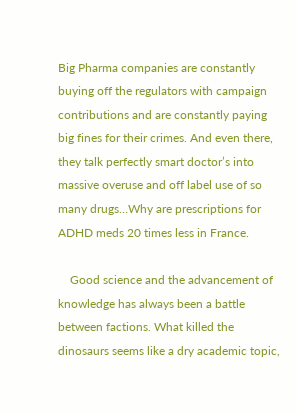Big Pharma companies are constantly buying off the regulators with campaign contributions and are constantly paying big fines for their crimes. And even there, they talk perfectly smart doctor’s into massive overuse and off label use of so many drugs…Why are prescriptions for ADHD meds 20 times less in France.

    Good science and the advancement of knowledge has always been a battle between factions. What killed the dinosaurs seems like a dry academic topic,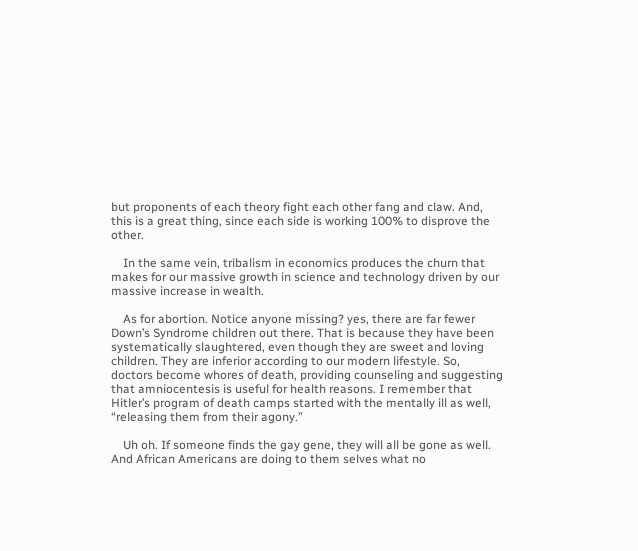but proponents of each theory fight each other fang and claw. And, this is a great thing, since each side is working 100% to disprove the other.

    In the same vein, tribalism in economics produces the churn that makes for our massive growth in science and technology driven by our massive increase in wealth.

    As for abortion. Notice anyone missing? yes, there are far fewer Down’s Syndrome children out there. That is because they have been systematically slaughtered, even though they are sweet and loving children. They are inferior according to our modern lifestyle. So, doctors become whores of death, providing counseling and suggesting that amniocentesis is useful for health reasons. I remember that Hitler’s program of death camps started with the mentally ill as well, “releasing them from their agony.”

    Uh oh. If someone finds the gay gene, they will all be gone as well. And African Americans are doing to them selves what no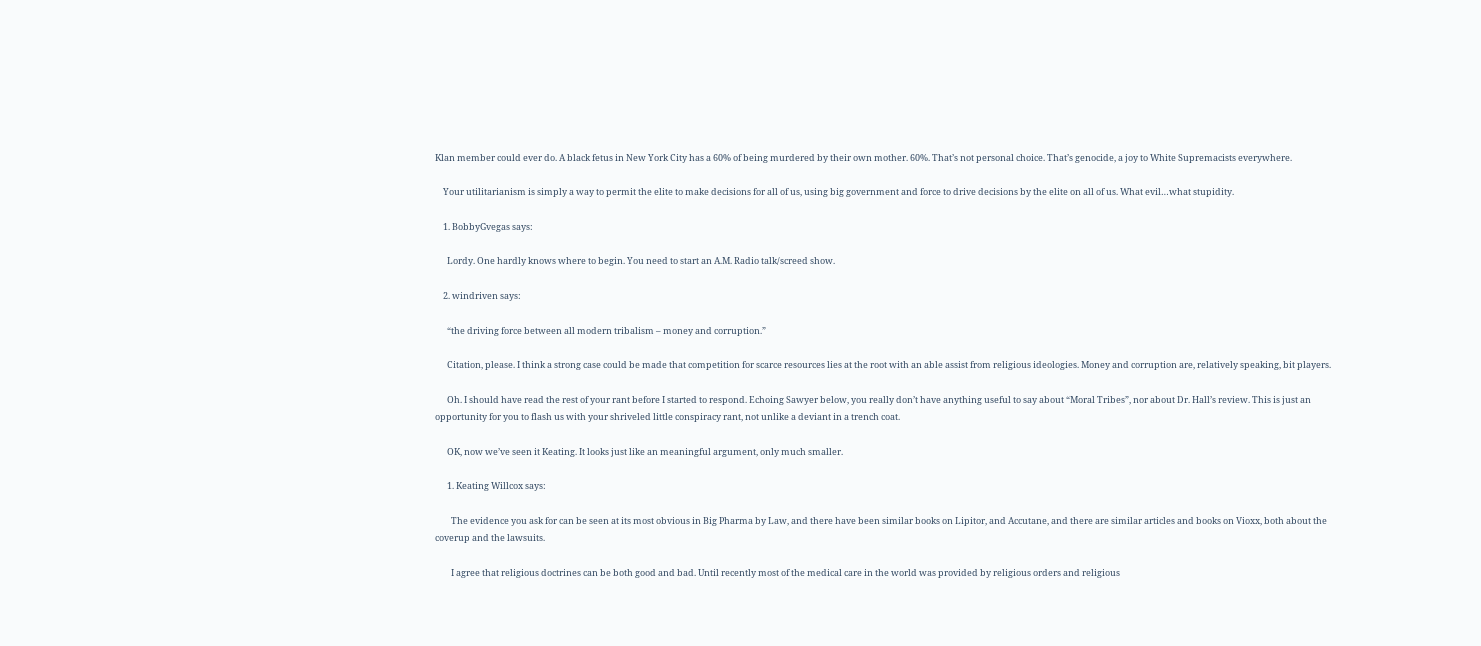Klan member could ever do. A black fetus in New York City has a 60% of being murdered by their own mother. 60%. That’s not personal choice. That’s genocide, a joy to White Supremacists everywhere.

    Your utilitarianism is simply a way to permit the elite to make decisions for all of us, using big government and force to drive decisions by the elite on all of us. What evil…what stupidity.

    1. BobbyGvegas says:

      Lordy. One hardly knows where to begin. You need to start an A.M. Radio talk/screed show.

    2. windriven says:

      “the driving force between all modern tribalism – money and corruption.”

      Citation, please. I think a strong case could be made that competition for scarce resources lies at the root with an able assist from religious ideologies. Money and corruption are, relatively speaking, bit players.

      Oh. I should have read the rest of your rant before I started to respond. Echoing Sawyer below, you really don’t have anything useful to say about “Moral Tribes”, nor about Dr. Hall’s review. This is just an opportunity for you to flash us with your shriveled little conspiracy rant, not unlike a deviant in a trench coat.

      OK, now we’ve seen it Keating. It looks just like an meaningful argument, only much smaller.

      1. Keating Willcox says:

        The evidence you ask for can be seen at its most obvious in Big Pharma by Law, and there have been similar books on Lipitor, and Accutane, and there are similar articles and books on Vioxx, both about the coverup and the lawsuits.

        I agree that religious doctrines can be both good and bad. Until recently most of the medical care in the world was provided by religious orders and religious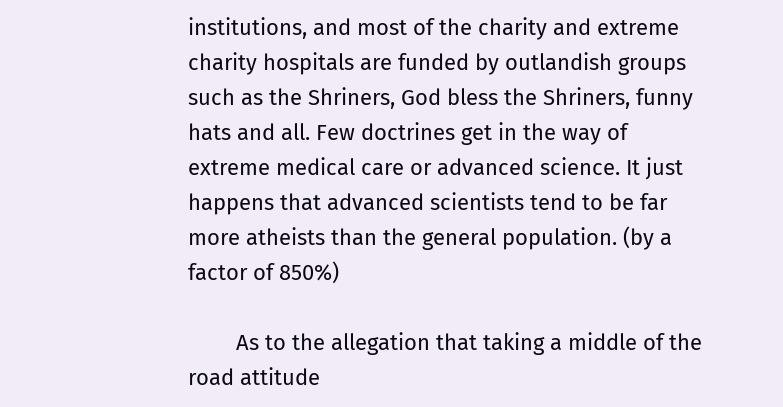institutions, and most of the charity and extreme charity hospitals are funded by outlandish groups such as the Shriners, God bless the Shriners, funny hats and all. Few doctrines get in the way of extreme medical care or advanced science. It just happens that advanced scientists tend to be far more atheists than the general population. (by a factor of 850%)

        As to the allegation that taking a middle of the road attitude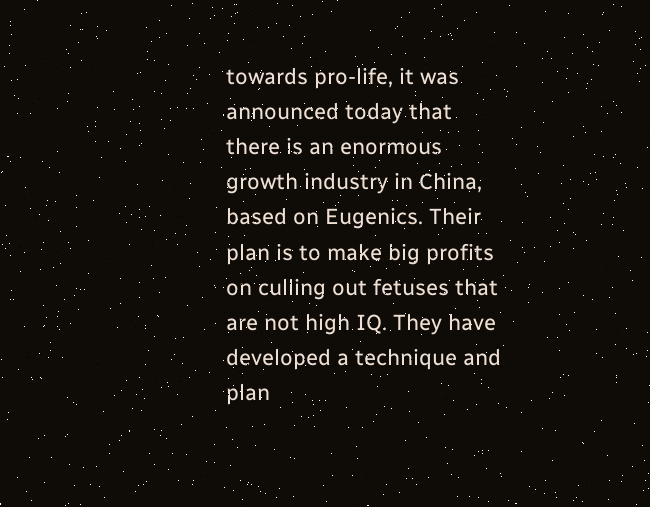towards pro-life, it was announced today that there is an enormous growth industry in China, based on Eugenics. Their plan is to make big profits on culling out fetuses that are not high IQ. They have developed a technique and plan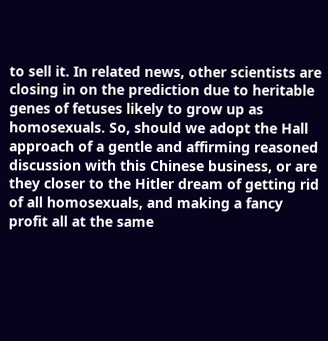to sell it. In related news, other scientists are closing in on the prediction due to heritable genes of fetuses likely to grow up as homosexuals. So, should we adopt the Hall approach of a gentle and affirming reasoned discussion with this Chinese business, or are they closer to the Hitler dream of getting rid of all homosexuals, and making a fancy profit all at the same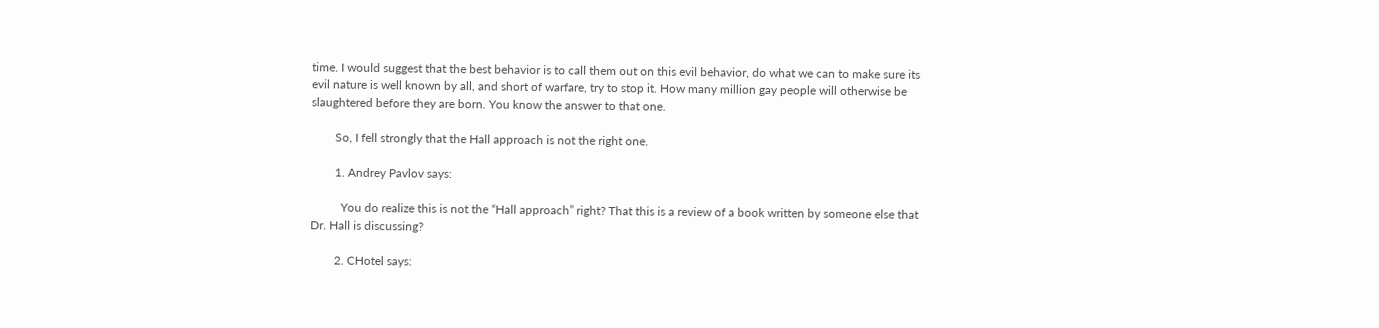time. I would suggest that the best behavior is to call them out on this evil behavior, do what we can to make sure its evil nature is well known by all, and short of warfare, try to stop it. How many million gay people will otherwise be slaughtered before they are born. You know the answer to that one.

        So, I fell strongly that the Hall approach is not the right one.

        1. Andrey Pavlov says:

          You do realize this is not the “Hall approach” right? That this is a review of a book written by someone else that Dr. Hall is discussing?

        2. CHotel says: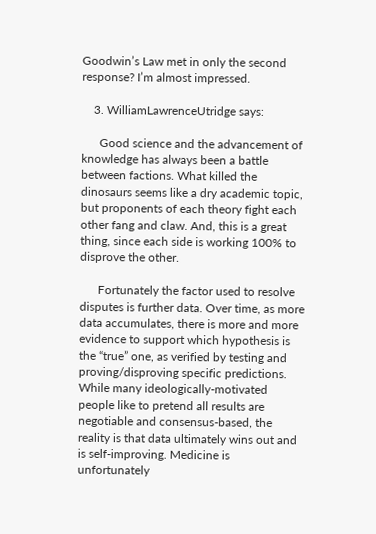Goodwin’s Law met in only the second response? I’m almost impressed.

    3. WilliamLawrenceUtridge says:

      Good science and the advancement of knowledge has always been a battle between factions. What killed the dinosaurs seems like a dry academic topic, but proponents of each theory fight each other fang and claw. And, this is a great thing, since each side is working 100% to disprove the other.

      Fortunately the factor used to resolve disputes is further data. Over time, as more data accumulates, there is more and more evidence to support which hypothesis is the “true” one, as verified by testing and proving/disproving specific predictions. While many ideologically-motivated people like to pretend all results are negotiable and consensus-based, the reality is that data ultimately wins out and is self-improving. Medicine is unfortunately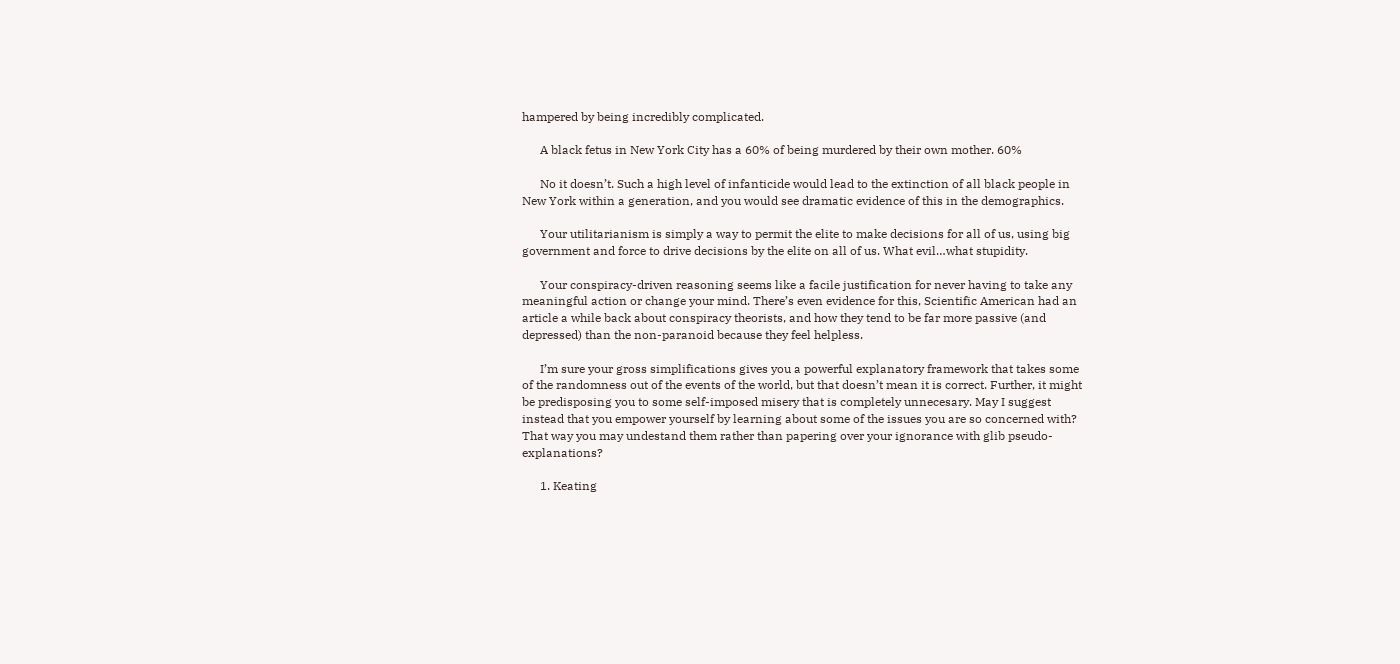hampered by being incredibly complicated.

      A black fetus in New York City has a 60% of being murdered by their own mother. 60%

      No it doesn’t. Such a high level of infanticide would lead to the extinction of all black people in New York within a generation, and you would see dramatic evidence of this in the demographics.

      Your utilitarianism is simply a way to permit the elite to make decisions for all of us, using big government and force to drive decisions by the elite on all of us. What evil…what stupidity.

      Your conspiracy-driven reasoning seems like a facile justification for never having to take any meaningful action or change your mind. There’s even evidence for this, Scientific American had an article a while back about conspiracy theorists, and how they tend to be far more passive (and depressed) than the non-paranoid because they feel helpless.

      I’m sure your gross simplifications gives you a powerful explanatory framework that takes some of the randomness out of the events of the world, but that doesn’t mean it is correct. Further, it might be predisposing you to some self-imposed misery that is completely unnecesary. May I suggest instead that you empower yourself by learning about some of the issues you are so concerned with? That way you may undestand them rather than papering over your ignorance with glib pseudo-explanations?

      1. Keating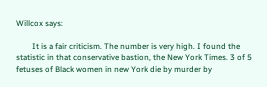Willcox says:

        It is a fair criticism. The number is very high. I found the statistic in that conservative bastion, the New York Times. 3 of 5 fetuses of Black women in new York die by murder by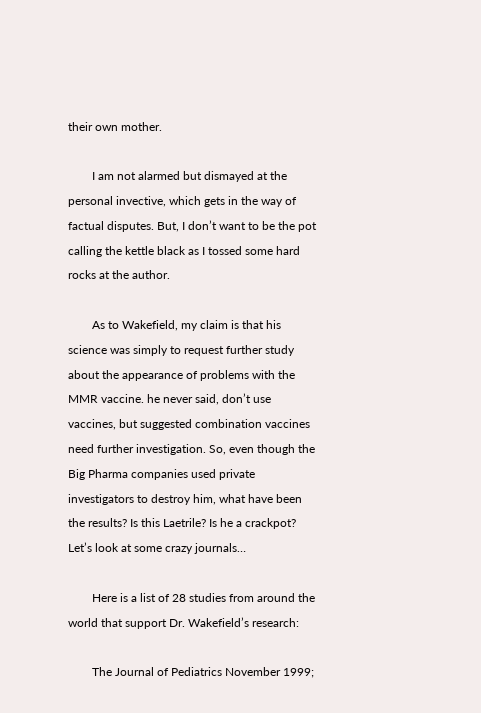their own mother.

        I am not alarmed but dismayed at the personal invective, which gets in the way of factual disputes. But, I don’t want to be the pot calling the kettle black as I tossed some hard rocks at the author.

        As to Wakefield, my claim is that his science was simply to request further study about the appearance of problems with the MMR vaccine. he never said, don’t use vaccines, but suggested combination vaccines need further investigation. So, even though the Big Pharma companies used private investigators to destroy him, what have been the results? Is this Laetrile? Is he a crackpot? Let’s look at some crazy journals…

        Here is a list of 28 studies from around the world that support Dr. Wakefield’s research:

        The Journal of Pediatrics November 1999;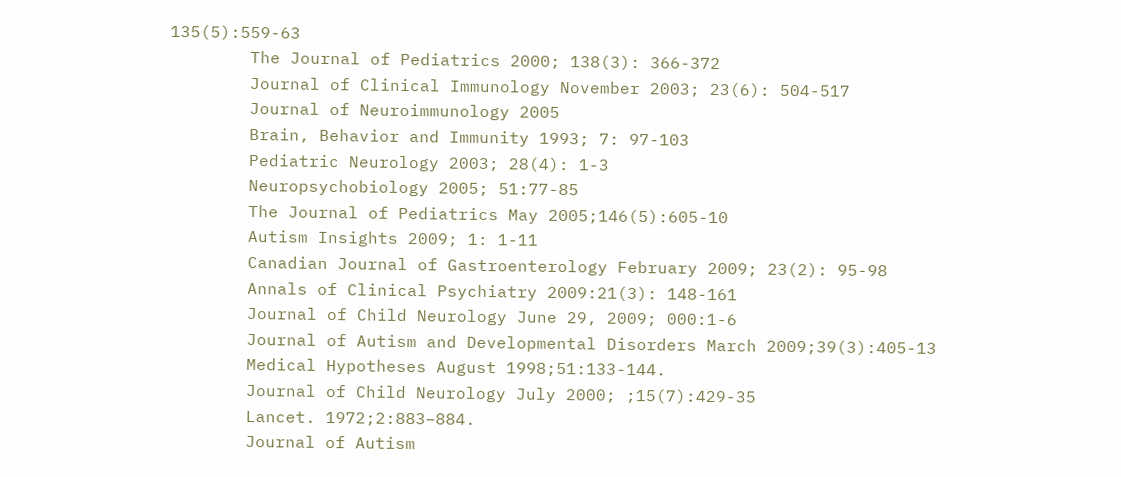135(5):559-63
        The Journal of Pediatrics 2000; 138(3): 366-372
        Journal of Clinical Immunology November 2003; 23(6): 504-517
        Journal of Neuroimmunology 2005
        Brain, Behavior and Immunity 1993; 7: 97-103
        Pediatric Neurology 2003; 28(4): 1-3
        Neuropsychobiology 2005; 51:77-85
        The Journal of Pediatrics May 2005;146(5):605-10
        Autism Insights 2009; 1: 1-11
        Canadian Journal of Gastroenterology February 2009; 23(2): 95-98
        Annals of Clinical Psychiatry 2009:21(3): 148-161
        Journal of Child Neurology June 29, 2009; 000:1-6
        Journal of Autism and Developmental Disorders March 2009;39(3):405-13
        Medical Hypotheses August 1998;51:133-144.
        Journal of Child Neurology July 2000; ;15(7):429-35
        Lancet. 1972;2:883–884.
        Journal of Autism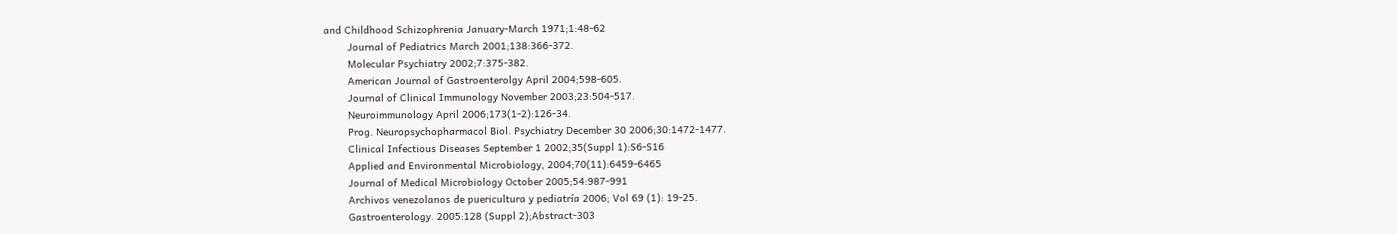and Childhood Schizophrenia January-March 1971;1:48-62
        Journal of Pediatrics March 2001;138:366-372.
        Molecular Psychiatry 2002;7:375-382.
        American Journal of Gastroenterolgy April 2004;598-605.
        Journal of Clinical Immunology November 2003;23:504-517.
        Neuroimmunology April 2006;173(1-2):126-34.
        Prog. Neuropsychopharmacol Biol. Psychiatry December 30 2006;30:1472-1477.
        Clinical Infectious Diseases September 1 2002;35(Suppl 1):S6-S16
        Applied and Environmental Microbiology, 2004;70(11):6459-6465
        Journal of Medical Microbiology October 2005;54:987-991
        Archivos venezolanos de puericultura y pediatría 2006; Vol 69 (1): 19-25.
        Gastroenterology. 2005:128 (Suppl 2);Abstract-303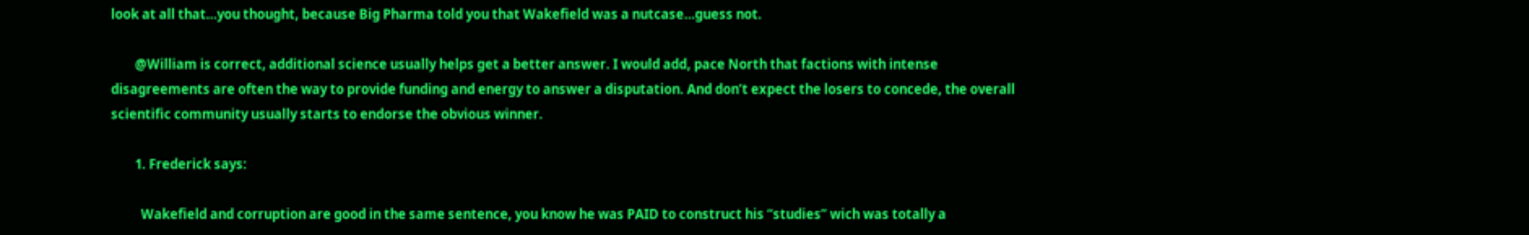look at all that…you thought, because Big Pharma told you that Wakefield was a nutcase…guess not.

        @William is correct, additional science usually helps get a better answer. I would add, pace North that factions with intense disagreements are often the way to provide funding and energy to answer a disputation. And don’t expect the losers to concede, the overall scientific community usually starts to endorse the obvious winner.

        1. Frederick says:

          Wakefield and corruption are good in the same sentence, you know he was PAID to construct his “studies” wich was totally a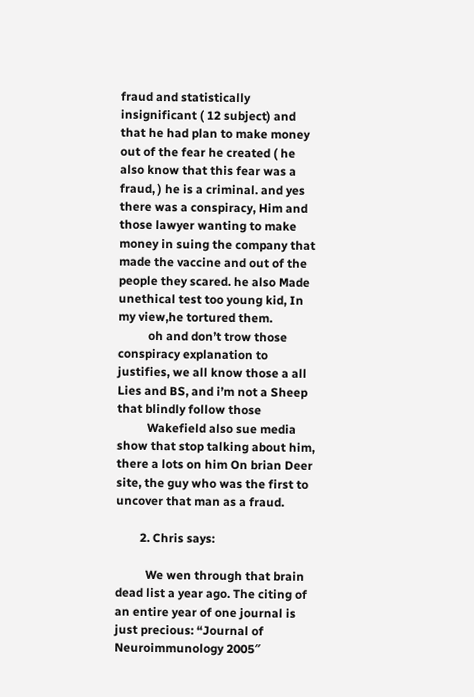fraud and statistically insignificant ( 12 subject) and that he had plan to make money out of the fear he created ( he also know that this fear was a fraud, ) he is a criminal. and yes there was a conspiracy, Him and those lawyer wanting to make money in suing the company that made the vaccine and out of the people they scared. he also Made unethical test too young kid, In my view,he tortured them.
          oh and don’t trow those conspiracy explanation to justifies, we all know those a all Lies and BS, and i’m not a Sheep that blindly follow those
          Wakefield also sue media show that stop talking about him, there a lots on him On brian Deer site, the guy who was the first to uncover that man as a fraud.

        2. Chris says:

          We wen through that brain dead list a year ago. The citing of an entire year of one journal is just precious: “Journal of Neuroimmunology 2005″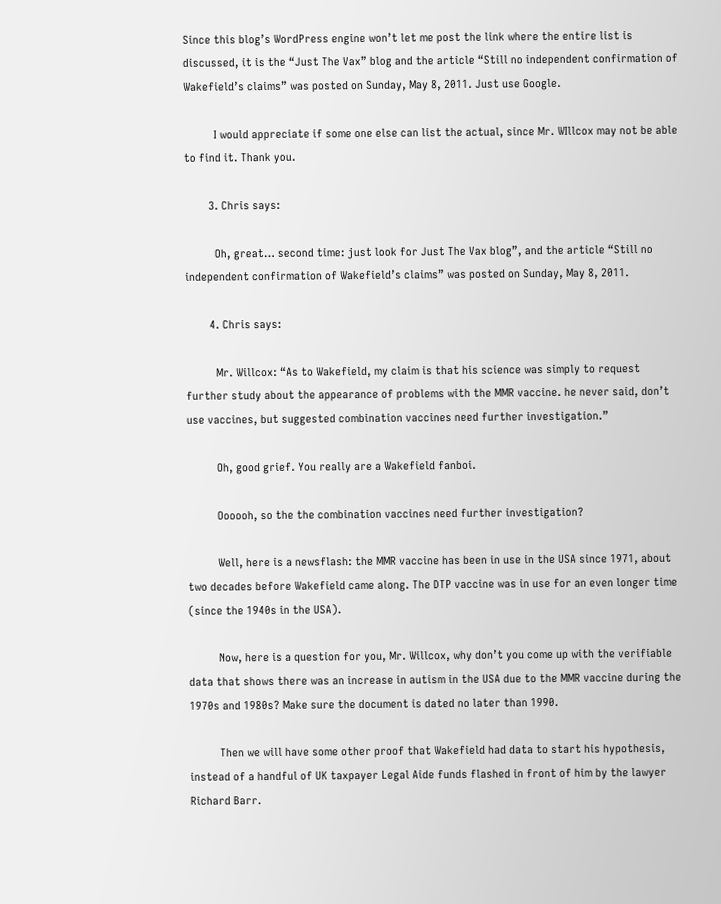Since this blog’s WordPress engine won’t let me post the link where the entire list is discussed, it is the “Just The Vax” blog and the article “Still no independent confirmation of Wakefield’s claims” was posted on Sunday, May 8, 2011. Just use Google.

          I would appreciate if some one else can list the actual, since Mr. WIllcox may not be able to find it. Thank you.

        3. Chris says:

          Oh, great… second time: just look for Just The Vax blog”, and the article “Still no independent confirmation of Wakefield’s claims” was posted on Sunday, May 8, 2011.

        4. Chris says:

          Mr. Willcox: “As to Wakefield, my claim is that his science was simply to request further study about the appearance of problems with the MMR vaccine. he never said, don’t use vaccines, but suggested combination vaccines need further investigation.”

          Oh, good grief. You really are a Wakefield fanboi.

          Oooooh, so the the combination vaccines need further investigation?

          Well, here is a newsflash: the MMR vaccine has been in use in the USA since 1971, about two decades before Wakefield came along. The DTP vaccine was in use for an even longer time (since the 1940s in the USA).

          Now, here is a question for you, Mr. Willcox, why don’t you come up with the verifiable data that shows there was an increase in autism in the USA due to the MMR vaccine during the 1970s and 1980s? Make sure the document is dated no later than 1990.

          Then we will have some other proof that Wakefield had data to start his hypothesis, instead of a handful of UK taxpayer Legal Aide funds flashed in front of him by the lawyer Richard Barr.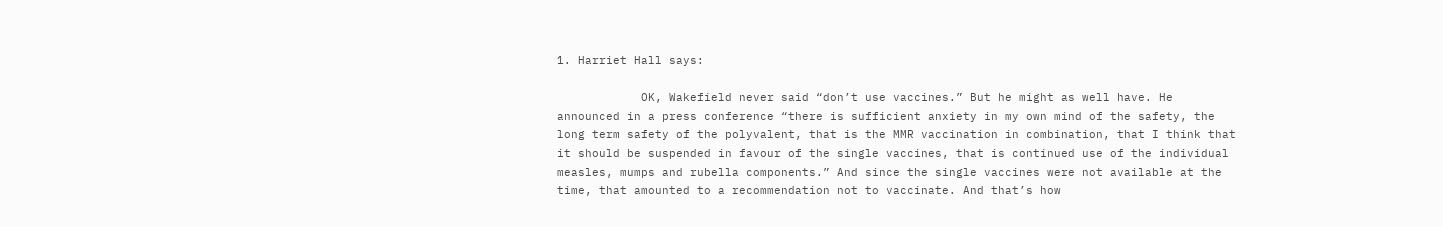1. Harriet Hall says:

            OK, Wakefield never said “don’t use vaccines.” But he might as well have. He announced in a press conference “there is sufficient anxiety in my own mind of the safety, the long term safety of the polyvalent, that is the MMR vaccination in combination, that I think that it should be suspended in favour of the single vaccines, that is continued use of the individual measles, mumps and rubella components.” And since the single vaccines were not available at the time, that amounted to a recommendation not to vaccinate. And that’s how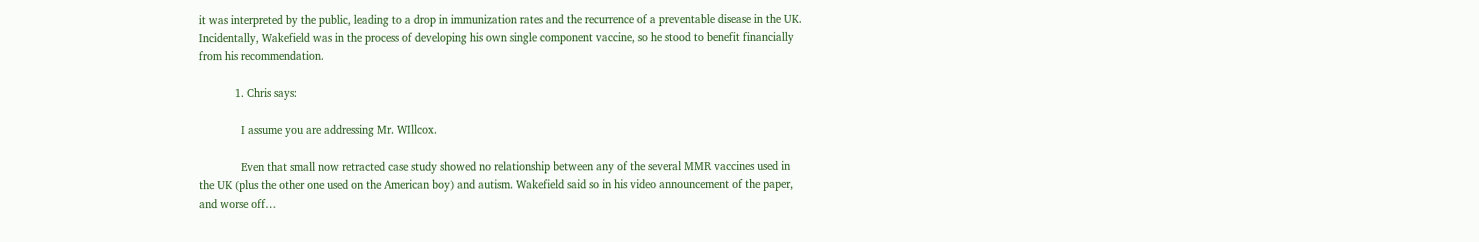it was interpreted by the public, leading to a drop in immunization rates and the recurrence of a preventable disease in the UK. Incidentally, Wakefield was in the process of developing his own single component vaccine, so he stood to benefit financially from his recommendation.

            1. Chris says:

              I assume you are addressing Mr. WIllcox.

              Even that small now retracted case study showed no relationship between any of the several MMR vaccines used in the UK (plus the other one used on the American boy) and autism. Wakefield said so in his video announcement of the paper, and worse off…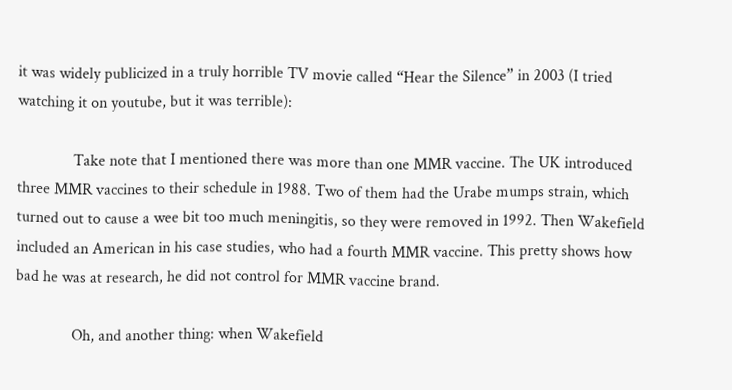it was widely publicized in a truly horrible TV movie called “Hear the Silence” in 2003 (I tried watching it on youtube, but it was terrible):

              Take note that I mentioned there was more than one MMR vaccine. The UK introduced three MMR vaccines to their schedule in 1988. Two of them had the Urabe mumps strain, which turned out to cause a wee bit too much meningitis, so they were removed in 1992. Then Wakefield included an American in his case studies, who had a fourth MMR vaccine. This pretty shows how bad he was at research, he did not control for MMR vaccine brand.

              Oh, and another thing: when Wakefield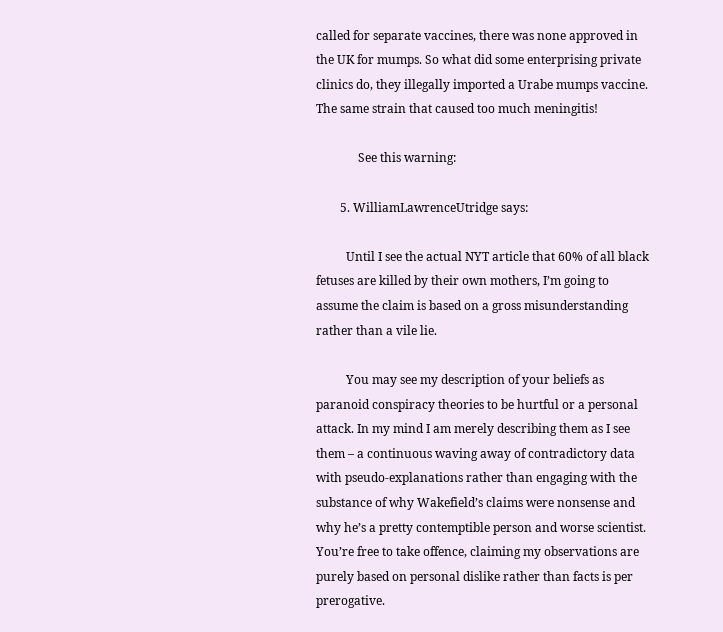called for separate vaccines, there was none approved in the UK for mumps. So what did some enterprising private clinics do, they illegally imported a Urabe mumps vaccine. The same strain that caused too much meningitis!

              See this warning:

        5. WilliamLawrenceUtridge says:

          Until I see the actual NYT article that 60% of all black fetuses are killed by their own mothers, I’m going to assume the claim is based on a gross misunderstanding rather than a vile lie.

          You may see my description of your beliefs as paranoid conspiracy theories to be hurtful or a personal attack. In my mind I am merely describing them as I see them – a continuous waving away of contradictory data with pseudo-explanations rather than engaging with the substance of why Wakefield’s claims were nonsense and why he’s a pretty contemptible person and worse scientist. You’re free to take offence, claiming my observations are purely based on personal dislike rather than facts is per prerogative.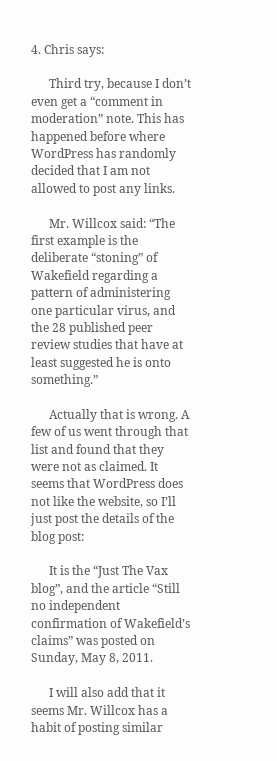4. Chris says:

      Third try, because I don’t even get a “comment in moderation” note. This has happened before where WordPress has randomly decided that I am not allowed to post any links.

      Mr. Willcox said: “The first example is the deliberate “stoning” of Wakefield regarding a pattern of administering one particular virus, and the 28 published peer review studies that have at least suggested he is onto something.”

      Actually that is wrong. A few of us went through that list and found that they were not as claimed. It seems that WordPress does not like the website, so I’ll just post the details of the blog post:

      It is the “Just The Vax blog”, and the article “Still no independent confirmation of Wakefield’s claims” was posted on Sunday, May 8, 2011.

      I will also add that it seems Mr. Willcox has a habit of posting similar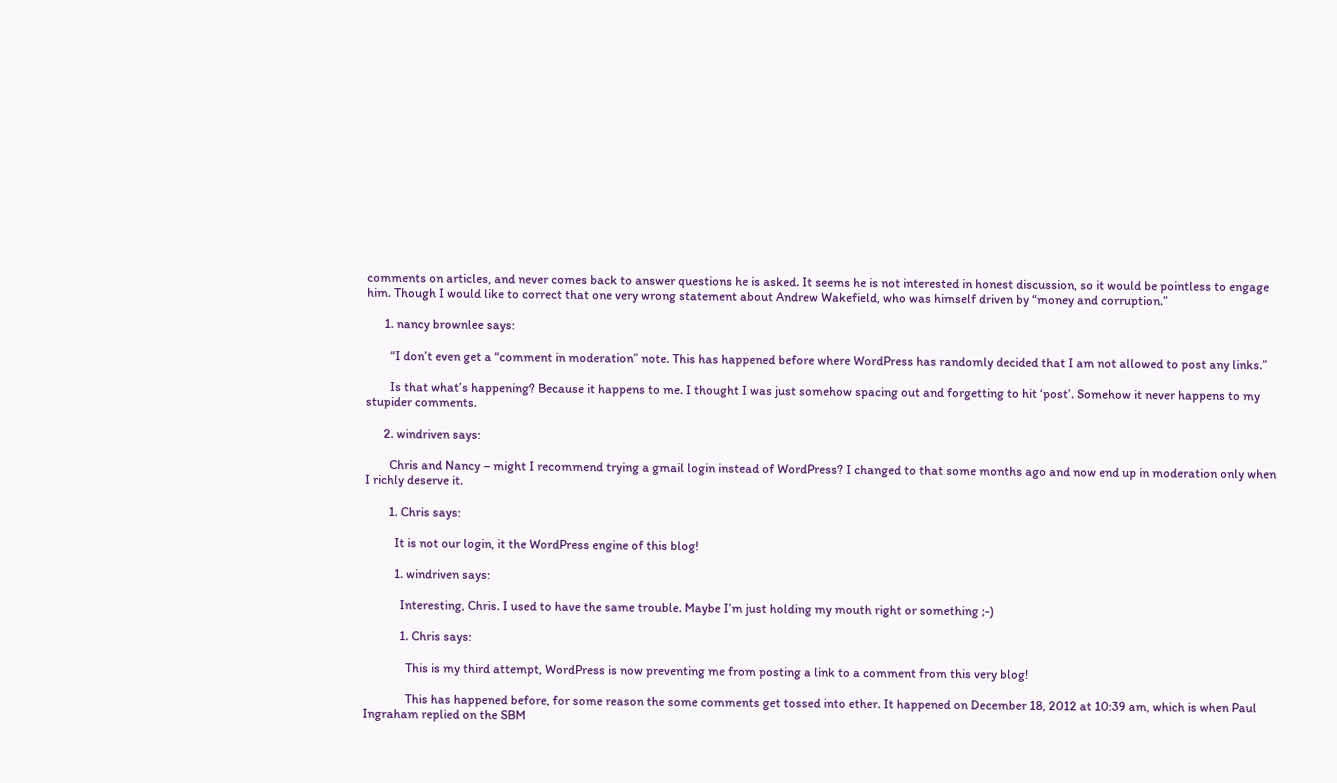comments on articles, and never comes back to answer questions he is asked. It seems he is not interested in honest discussion, so it would be pointless to engage him. Though I would like to correct that one very wrong statement about Andrew Wakefield, who was himself driven by “money and corruption.”

      1. nancy brownlee says:

        “I don’t even get a “comment in moderation” note. This has happened before where WordPress has randomly decided that I am not allowed to post any links.”

        Is that what’s happening? Because it happens to me. I thought I was just somehow spacing out and forgetting to hit ‘post’. Somehow it never happens to my stupider comments.

      2. windriven says:

        Chris and Nancy – might I recommend trying a gmail login instead of WordPress? I changed to that some months ago and now end up in moderation only when I richly deserve it.

        1. Chris says:

          It is not our login, it the WordPress engine of this blog!

          1. windriven says:

            Interesting, Chris. I used to have the same trouble. Maybe I’m just holding my mouth right or something ;-)

            1. Chris says:

              This is my third attempt, WordPress is now preventing me from posting a link to a comment from this very blog!

              This has happened before, for some reason the some comments get tossed into ether. It happened on December 18, 2012 at 10:39 am, which is when Paul Ingraham replied on the SBM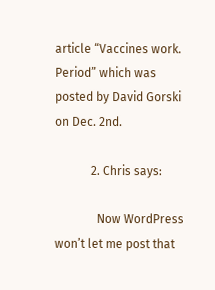article “Vaccines work. Period” which was posted by David Gorski on Dec. 2nd.

            2. Chris says:

              Now WordPress won’t let me post that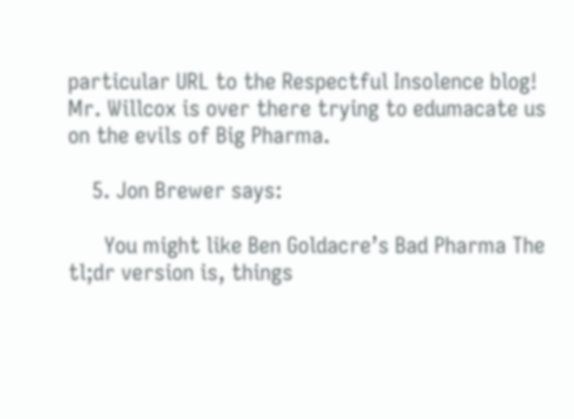particular URL to the Respectful Insolence blog! Mr. Willcox is over there trying to edumacate us on the evils of Big Pharma.

    5. Jon Brewer says:

      You might like Ben Goldacre’s Bad Pharma The tl;dr version is, things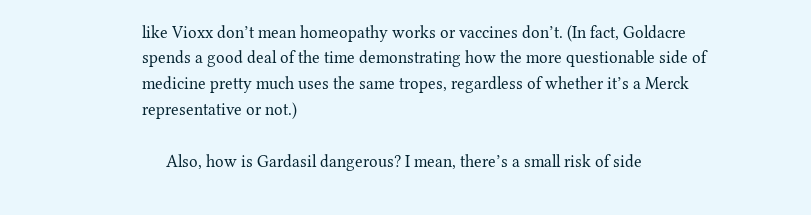like Vioxx don’t mean homeopathy works or vaccines don’t. (In fact, Goldacre spends a good deal of the time demonstrating how the more questionable side of medicine pretty much uses the same tropes, regardless of whether it’s a Merck representative or not.)

      Also, how is Gardasil dangerous? I mean, there’s a small risk of side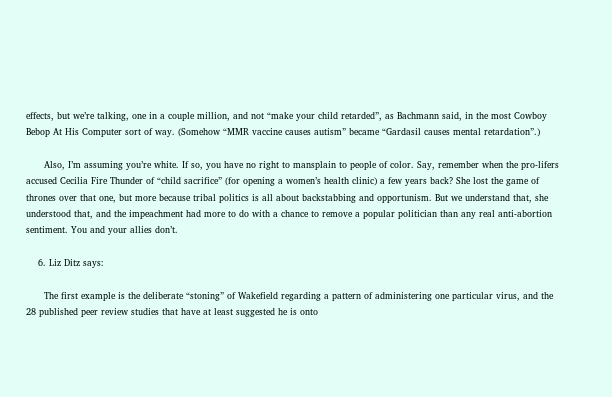effects, but we’re talking, one in a couple million, and not “make your child retarded”, as Bachmann said, in the most Cowboy Bebop At His Computer sort of way. (Somehow “MMR vaccine causes autism” became “Gardasil causes mental retardation”.)

      Also, I’m assuming you’re white. If so, you have no right to mansplain to people of color. Say, remember when the pro-lifers accused Cecilia Fire Thunder of “child sacrifice” (for opening a women’s health clinic) a few years back? She lost the game of thrones over that one, but more because tribal politics is all about backstabbing and opportunism. But we understand that, she understood that, and the impeachment had more to do with a chance to remove a popular politician than any real anti-abortion sentiment. You and your allies don’t.

    6. Liz Ditz says:

      The first example is the deliberate “stoning” of Wakefield regarding a pattern of administering one particular virus, and the 28 published peer review studies that have at least suggested he is onto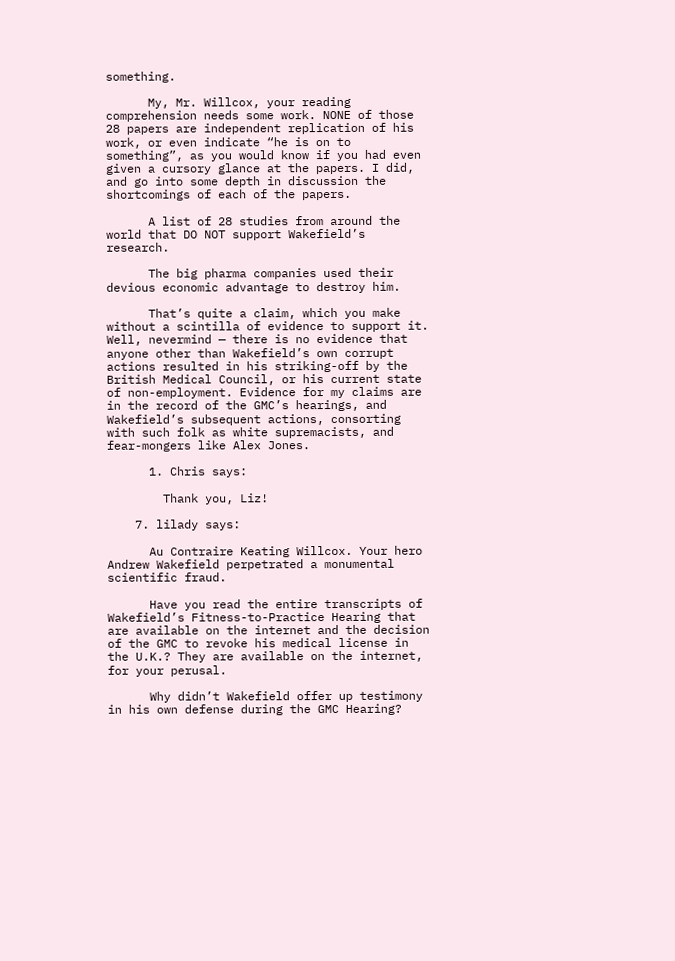something.

      My, Mr. Willcox, your reading comprehension needs some work. NONE of those 28 papers are independent replication of his work, or even indicate “he is on to something”, as you would know if you had even given a cursory glance at the papers. I did, and go into some depth in discussion the shortcomings of each of the papers.

      A list of 28 studies from around the world that DO NOT support Wakefield’s research.

      The big pharma companies used their devious economic advantage to destroy him.

      That’s quite a claim, which you make without a scintilla of evidence to support it. Well, nevermind — there is no evidence that anyone other than Wakefield’s own corrupt actions resulted in his striking-off by the British Medical Council, or his current state of non-employment. Evidence for my claims are in the record of the GMC’s hearings, and Wakefield’s subsequent actions, consorting with such folk as white supremacists, and fear-mongers like Alex Jones.

      1. Chris says:

        Thank you, Liz!

    7. lilady says:

      Au Contraire Keating Willcox. Your hero Andrew Wakefield perpetrated a monumental scientific fraud.

      Have you read the entire transcripts of Wakefield’s Fitness-to-Practice Hearing that are available on the internet and the decision of the GMC to revoke his medical license in the U.K.? They are available on the internet, for your perusal.

      Why didn’t Wakefield offer up testimony in his own defense during the GMC Hearing?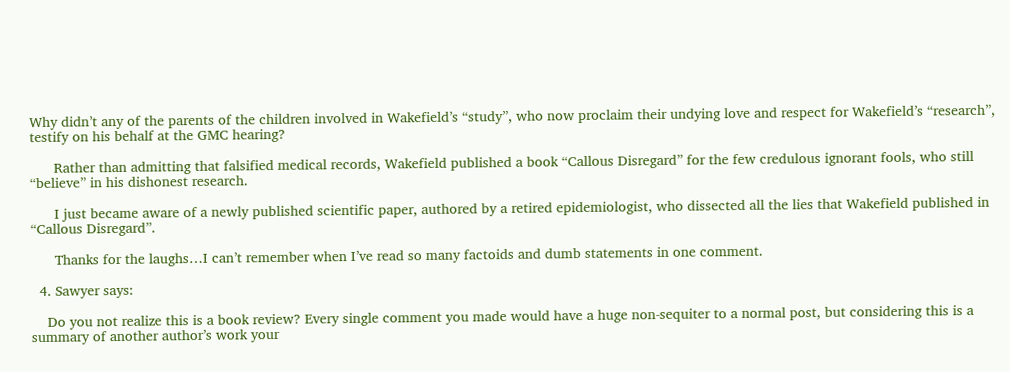Why didn’t any of the parents of the children involved in Wakefield’s “study”, who now proclaim their undying love and respect for Wakefield’s “research”, testify on his behalf at the GMC hearing?

      Rather than admitting that falsified medical records, Wakefield published a book “Callous Disregard” for the few credulous ignorant fools, who still “believe” in his dishonest research.

      I just became aware of a newly published scientific paper, authored by a retired epidemiologist, who dissected all the lies that Wakefield published in “Callous Disregard”.

      Thanks for the laughs…I can’t remember when I’ve read so many factoids and dumb statements in one comment.

  4. Sawyer says:

    Do you not realize this is a book review? Every single comment you made would have a huge non-sequiter to a normal post, but considering this is a summary of another author’s work your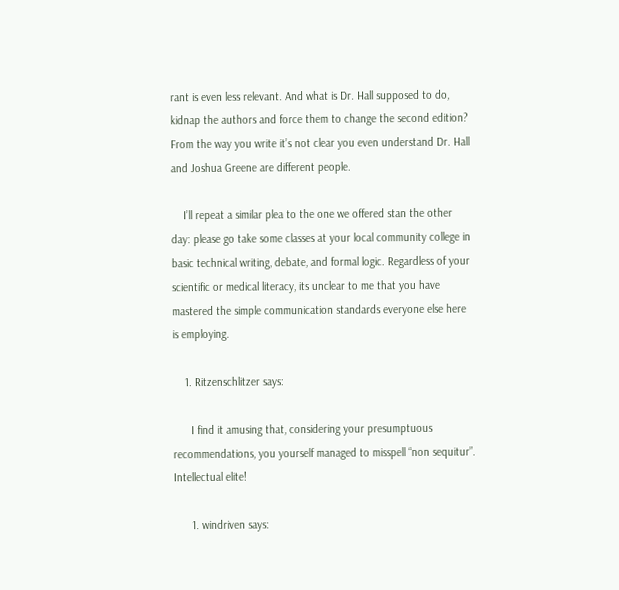rant is even less relevant. And what is Dr. Hall supposed to do, kidnap the authors and force them to change the second edition? From the way you write it’s not clear you even understand Dr. Hall and Joshua Greene are different people.

    I’ll repeat a similar plea to the one we offered stan the other day: please go take some classes at your local community college in basic technical writing, debate, and formal logic. Regardless of your scientific or medical literacy, its unclear to me that you have mastered the simple communication standards everyone else here is employing.

    1. Ritzenschlitzer says:

      I find it amusing that, considering your presumptuous recommendations, you yourself managed to misspell “non sequitur”. Intellectual elite!

      1. windriven says: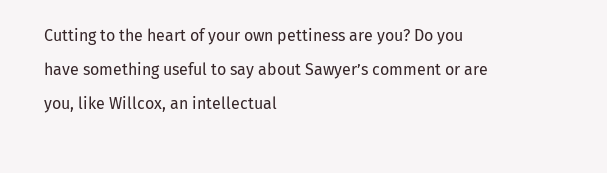Cutting to the heart of your own pettiness are you? Do you have something useful to say about Sawyer’s comment or are you, like Willcox, an intellectual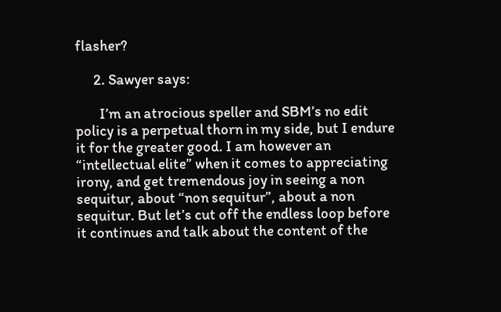flasher?

      2. Sawyer says:

        I’m an atrocious speller and SBM’s no edit policy is a perpetual thorn in my side, but I endure it for the greater good. I am however an “intellectual elite” when it comes to appreciating irony, and get tremendous joy in seeing a non sequitur, about “non sequitur”, about a non sequitur. But let’s cut off the endless loop before it continues and talk about the content of the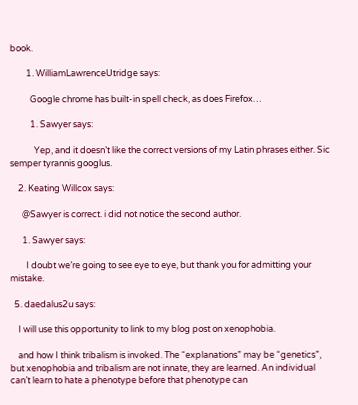book.

        1. WilliamLawrenceUtridge says:

          Google chrome has built-in spell check, as does Firefox…

          1. Sawyer says:

            Yep, and it doesn’t like the correct versions of my Latin phrases either. Sic semper tyrannis googlus.

    2. Keating Willcox says:

      @Sawyer is correct. i did not notice the second author.

      1. Sawyer says:

        I doubt we’re going to see eye to eye, but thank you for admitting your mistake.

  5. daedalus2u says:

    I will use this opportunity to link to my blog post on xenophobia.

    and how I think tribalism is invoked. The “explanations” may be “genetics”, but xenophobia and tribalism are not innate, they are learned. An individual can’t learn to hate a phenotype before that phenotype can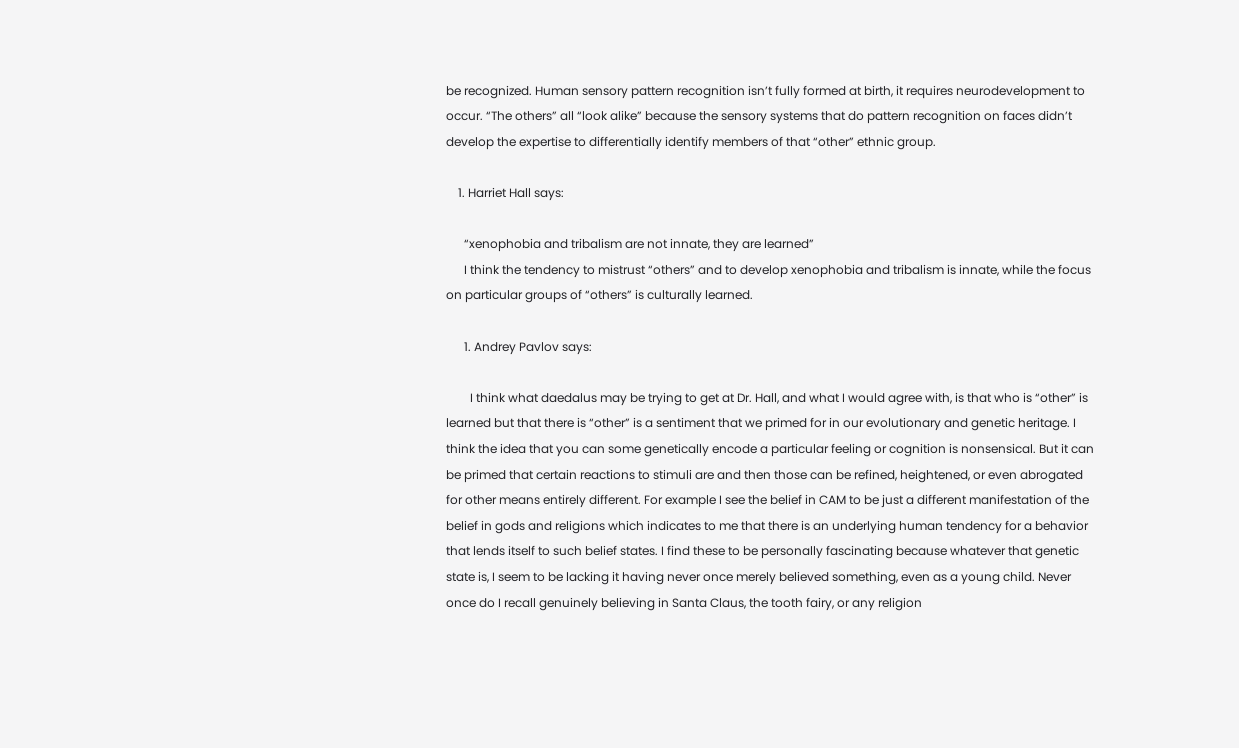be recognized. Human sensory pattern recognition isn’t fully formed at birth, it requires neurodevelopment to occur. “The others” all “look alike” because the sensory systems that do pattern recognition on faces didn’t develop the expertise to differentially identify members of that “other” ethnic group.

    1. Harriet Hall says:

      “xenophobia and tribalism are not innate, they are learned”
      I think the tendency to mistrust “others” and to develop xenophobia and tribalism is innate, while the focus on particular groups of “others” is culturally learned.

      1. Andrey Pavlov says:

        I think what daedalus may be trying to get at Dr. Hall, and what I would agree with, is that who is “other” is learned but that there is “other” is a sentiment that we primed for in our evolutionary and genetic heritage. I think the idea that you can some genetically encode a particular feeling or cognition is nonsensical. But it can be primed that certain reactions to stimuli are and then those can be refined, heightened, or even abrogated for other means entirely different. For example I see the belief in CAM to be just a different manifestation of the belief in gods and religions which indicates to me that there is an underlying human tendency for a behavior that lends itself to such belief states. I find these to be personally fascinating because whatever that genetic state is, I seem to be lacking it having never once merely believed something, even as a young child. Never once do I recall genuinely believing in Santa Claus, the tooth fairy, or any religion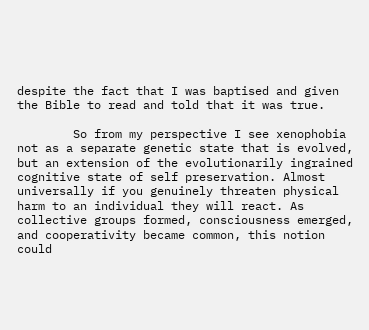despite the fact that I was baptised and given the Bible to read and told that it was true.

        So from my perspective I see xenophobia not as a separate genetic state that is evolved, but an extension of the evolutionarily ingrained cognitive state of self preservation. Almost universally if you genuinely threaten physical harm to an individual they will react. As collective groups formed, consciousness emerged, and cooperativity became common, this notion could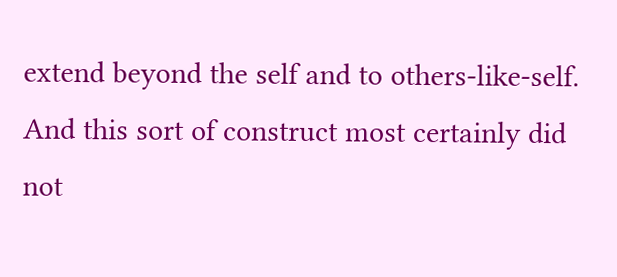extend beyond the self and to others-like-self. And this sort of construct most certainly did not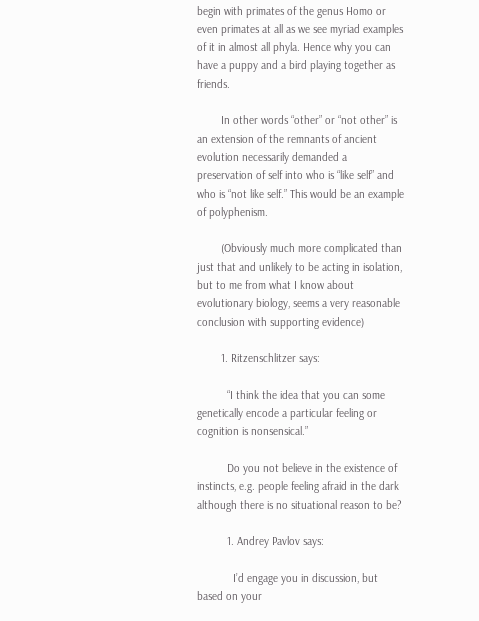begin with primates of the genus Homo or even primates at all as we see myriad examples of it in almost all phyla. Hence why you can have a puppy and a bird playing together as friends.

        In other words “other” or “not other” is an extension of the remnants of ancient evolution necessarily demanded a preservation of self into who is “like self” and who is “not like self.” This would be an example of polyphenism.

        (Obviously much more complicated than just that and unlikely to be acting in isolation, but to me from what I know about evolutionary biology, seems a very reasonable conclusion with supporting evidence)

        1. Ritzenschlitzer says:

          “I think the idea that you can some genetically encode a particular feeling or cognition is nonsensical.”

          Do you not believe in the existence of instincts, e.g. people feeling afraid in the dark although there is no situational reason to be?

          1. Andrey Pavlov says:

            I’d engage you in discussion, but based on your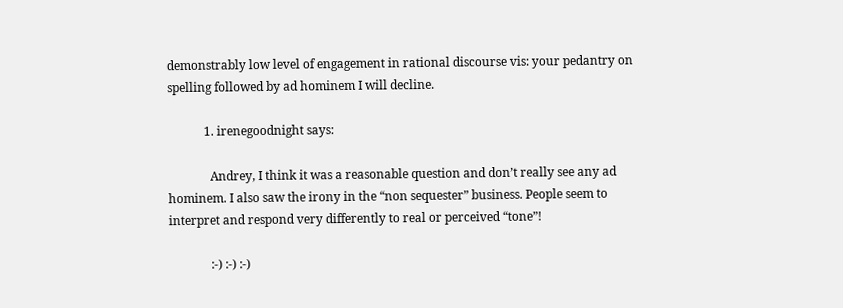demonstrably low level of engagement in rational discourse vis: your pedantry on spelling followed by ad hominem I will decline.

            1. irenegoodnight says:

              Andrey, I think it was a reasonable question and don’t really see any ad hominem. I also saw the irony in the “non sequester” business. People seem to interpret and respond very differently to real or perceived “tone”!

              :-) :-) :-)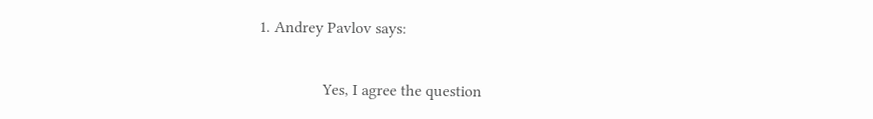1. Andrey Pavlov says:


                Yes, I agree the question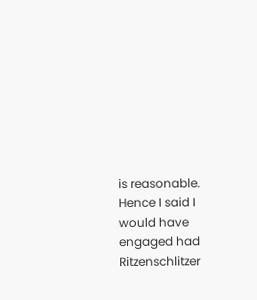is reasonable. Hence I said I would have engaged had Ritzenschlitzer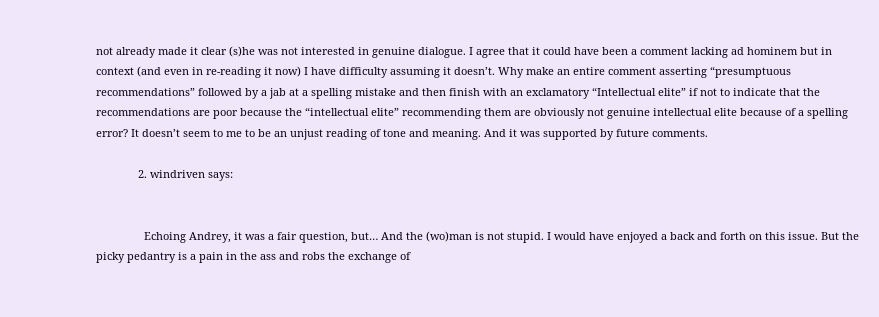not already made it clear (s)he was not interested in genuine dialogue. I agree that it could have been a comment lacking ad hominem but in context (and even in re-reading it now) I have difficulty assuming it doesn’t. Why make an entire comment asserting “presumptuous recommendations” followed by a jab at a spelling mistake and then finish with an exclamatory “Intellectual elite” if not to indicate that the recommendations are poor because the “intellectual elite” recommending them are obviously not genuine intellectual elite because of a spelling error? It doesn’t seem to me to be an unjust reading of tone and meaning. And it was supported by future comments.

              2. windriven says:


                Echoing Andrey, it was a fair question, but… And the (wo)man is not stupid. I would have enjoyed a back and forth on this issue. But the picky pedantry is a pain in the ass and robs the exchange of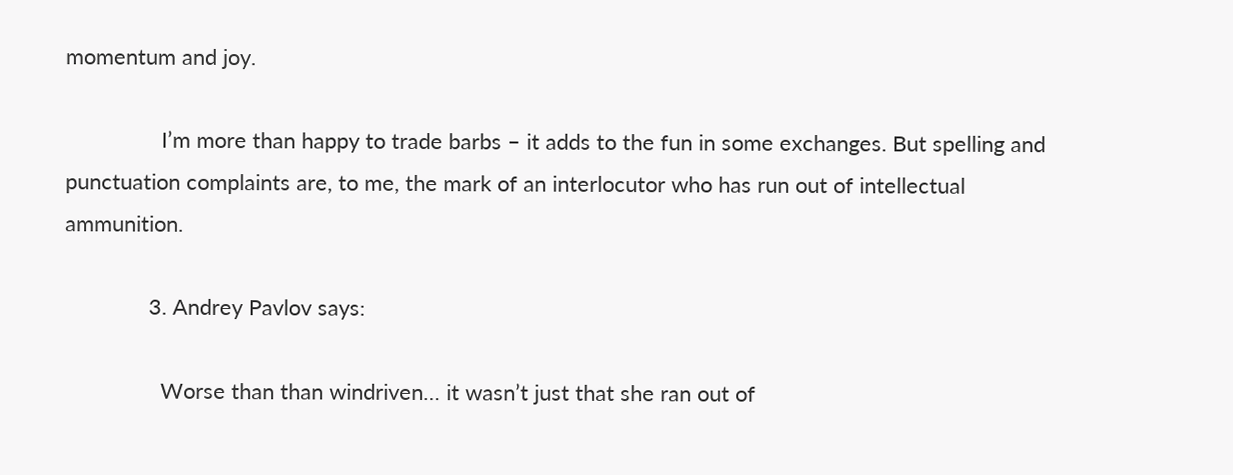momentum and joy.

                I’m more than happy to trade barbs – it adds to the fun in some exchanges. But spelling and punctuation complaints are, to me, the mark of an interlocutor who has run out of intellectual ammunition.

              3. Andrey Pavlov says:

                Worse than than windriven… it wasn’t just that she ran out of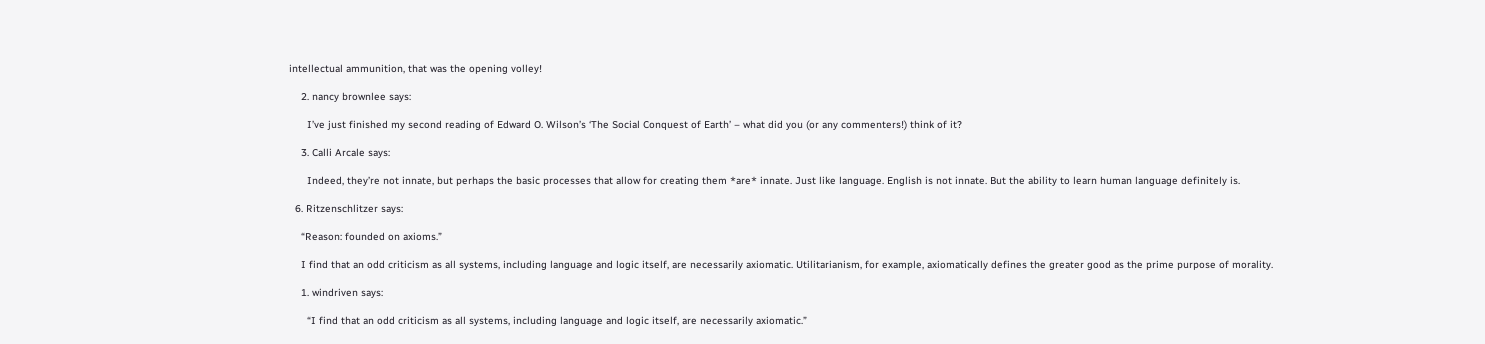intellectual ammunition, that was the opening volley!

    2. nancy brownlee says:

      I’ve just finished my second reading of Edward O. Wilson’s ‘The Social Conquest of Earth’ – what did you (or any commenters!) think of it?

    3. Calli Arcale says:

      Indeed, they’re not innate, but perhaps the basic processes that allow for creating them *are* innate. Just like language. English is not innate. But the ability to learn human language definitely is.

  6. Ritzenschlitzer says:

    “Reason: founded on axioms.”

    I find that an odd criticism as all systems, including language and logic itself, are necessarily axiomatic. Utilitarianism, for example, axiomatically defines the greater good as the prime purpose of morality.

    1. windriven says:

      “I find that an odd criticism as all systems, including language and logic itself, are necessarily axiomatic.”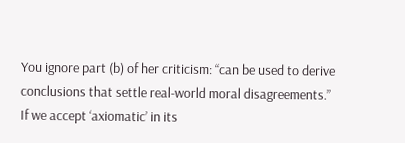You ignore part (b) of her criticism: “can be used to derive conclusions that settle real-world moral disagreements.” If we accept ‘axiomatic’ in its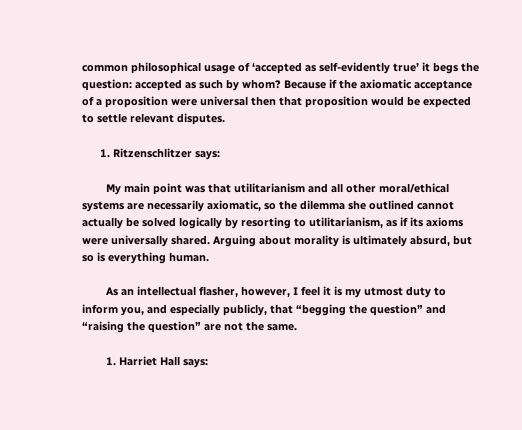common philosophical usage of ‘accepted as self-evidently true’ it begs the question: accepted as such by whom? Because if the axiomatic acceptance of a proposition were universal then that proposition would be expected to settle relevant disputes.

      1. Ritzenschlitzer says:

        My main point was that utilitarianism and all other moral/ethical systems are necessarily axiomatic, so the dilemma she outlined cannot actually be solved logically by resorting to utilitarianism, as if its axioms were universally shared. Arguing about morality is ultimately absurd, but so is everything human.

        As an intellectual flasher, however, I feel it is my utmost duty to inform you, and especially publicly, that “begging the question” and “raising the question” are not the same.

        1. Harriet Hall says: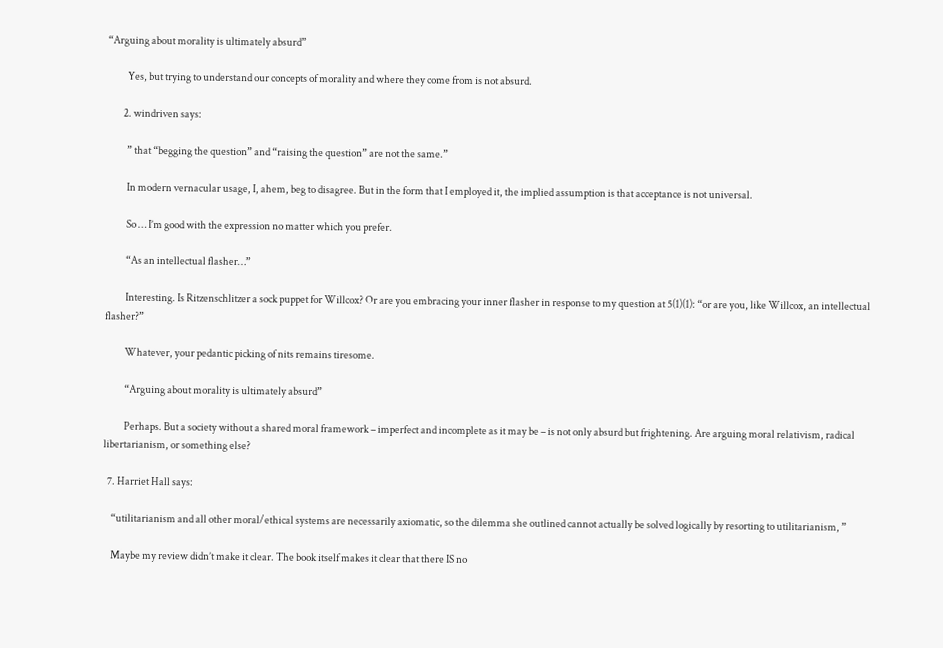“Arguing about morality is ultimately absurd”

          Yes, but trying to understand our concepts of morality and where they come from is not absurd.

        2. windriven says:

          ” that “begging the question” and “raising the question” are not the same.”

          In modern vernacular usage, I, ahem, beg to disagree. But in the form that I employed it, the implied assumption is that acceptance is not universal.

          So … I’m good with the expression no matter which you prefer.

          “As an intellectual flasher…”

          Interesting. Is Ritzenschlitzer a sock puppet for Willcox? Or are you embracing your inner flasher in response to my question at 5(1)(1): “or are you, like Willcox, an intellectual flasher?”

          Whatever, your pedantic picking of nits remains tiresome.

          “Arguing about morality is ultimately absurd”

          Perhaps. But a society without a shared moral framework – imperfect and incomplete as it may be – is not only absurd but frightening. Are arguing moral relativism, radical libertarianism, or something else?

  7. Harriet Hall says:

    “utilitarianism and all other moral/ethical systems are necessarily axiomatic, so the dilemma she outlined cannot actually be solved logically by resorting to utilitarianism, ”

    Maybe my review didn’t make it clear. The book itself makes it clear that there IS no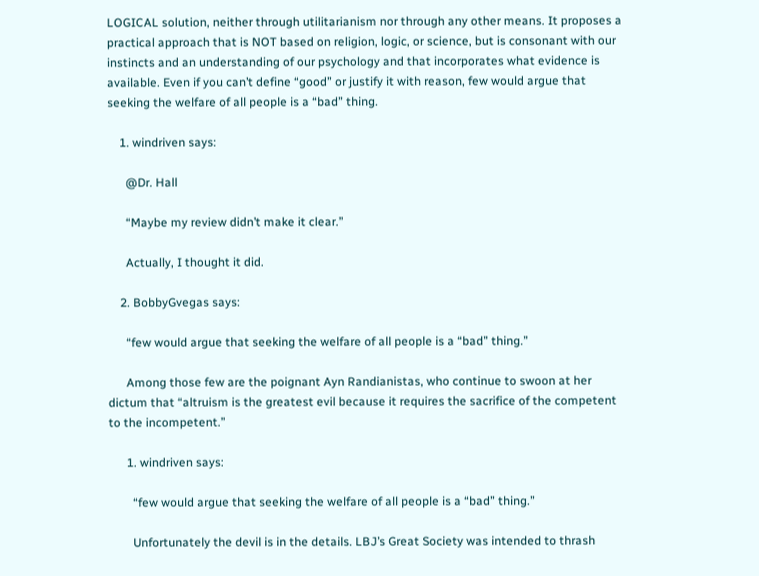LOGICAL solution, neither through utilitarianism nor through any other means. It proposes a practical approach that is NOT based on religion, logic, or science, but is consonant with our instincts and an understanding of our psychology and that incorporates what evidence is available. Even if you can’t define “good” or justify it with reason, few would argue that seeking the welfare of all people is a “bad” thing.

    1. windriven says:

      @Dr. Hall

      “Maybe my review didn’t make it clear.”

      Actually, I thought it did.

    2. BobbyGvegas says:

      “few would argue that seeking the welfare of all people is a “bad” thing.”

      Among those few are the poignant Ayn Randianistas, who continue to swoon at her dictum that “altruism is the greatest evil because it requires the sacrifice of the competent to the incompetent.”

      1. windriven says:

        “few would argue that seeking the welfare of all people is a “bad” thing.”

        Unfortunately the devil is in the details. LBJ’s Great Society was intended to thrash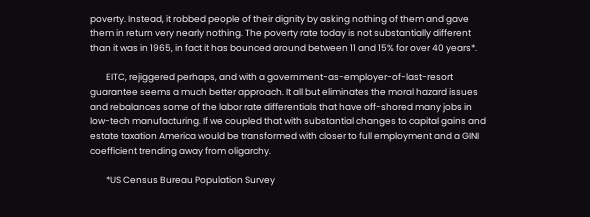poverty. Instead, it robbed people of their dignity by asking nothing of them and gave them in return very nearly nothing. The poverty rate today is not substantially different than it was in 1965, in fact it has bounced around between 11 and 15% for over 40 years*.

        EITC, rejiggered perhaps, and with a government-as-employer-of-last-resort guarantee seems a much better approach. It all but eliminates the moral hazard issues and rebalances some of the labor rate differentials that have off-shored many jobs in low-tech manufacturing. If we coupled that with substantial changes to capital gains and estate taxation America would be transformed with closer to full employment and a GINI coefficient trending away from oligarchy.

        *US Census Bureau Population Survey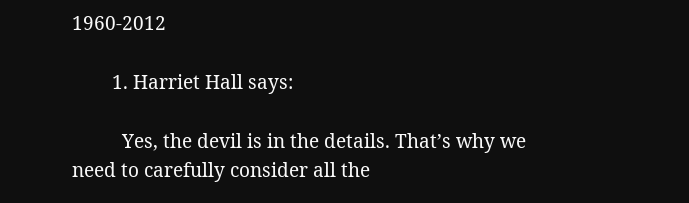1960-2012

        1. Harriet Hall says:

          Yes, the devil is in the details. That’s why we need to carefully consider all the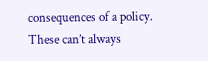consequences of a policy. These can’t always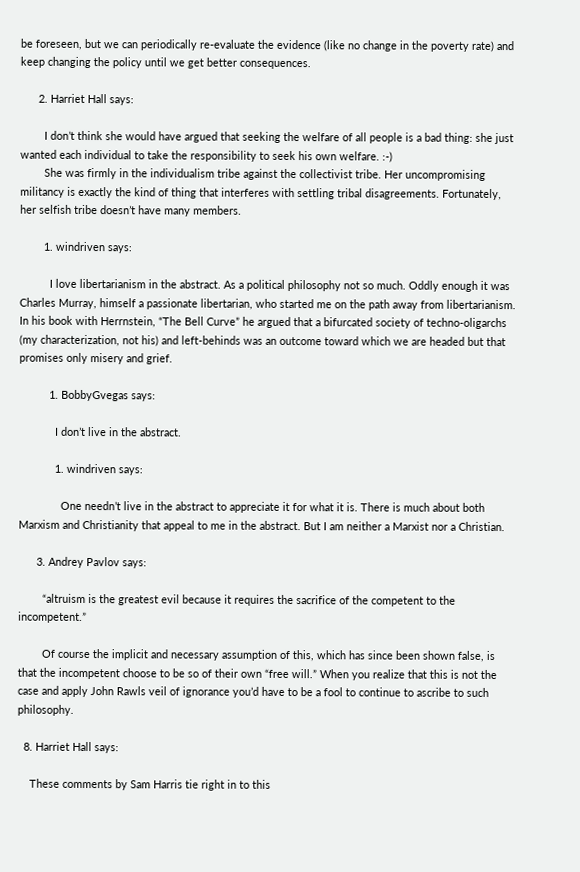be foreseen, but we can periodically re-evaluate the evidence (like no change in the poverty rate) and keep changing the policy until we get better consequences.

      2. Harriet Hall says:

        I don’t think she would have argued that seeking the welfare of all people is a bad thing: she just wanted each individual to take the responsibility to seek his own welfare. :-)
        She was firmly in the individualism tribe against the collectivist tribe. Her uncompromising militancy is exactly the kind of thing that interferes with settling tribal disagreements. Fortunately, her selfish tribe doesn’t have many members.

        1. windriven says:

          I love libertarianism in the abstract. As a political philosophy not so much. Oddly enough it was Charles Murray, himself a passionate libertarian, who started me on the path away from libertarianism. In his book with Herrnstein, “The Bell Curve” he argued that a bifurcated society of techno-oligarchs (my characterization, not his) and left-behinds was an outcome toward which we are headed but that promises only misery and grief.

          1. BobbyGvegas says:

            I don’t live in the abstract.

            1. windriven says:

              One needn’t live in the abstract to appreciate it for what it is. There is much about both Marxism and Christianity that appeal to me in the abstract. But I am neither a Marxist nor a Christian.

      3. Andrey Pavlov says:

        “altruism is the greatest evil because it requires the sacrifice of the competent to the incompetent.”

        Of course the implicit and necessary assumption of this, which has since been shown false, is that the incompetent choose to be so of their own “free will.” When you realize that this is not the case and apply John Rawls veil of ignorance you’d have to be a fool to continue to ascribe to such philosophy.

  8. Harriet Hall says:

    These comments by Sam Harris tie right in to this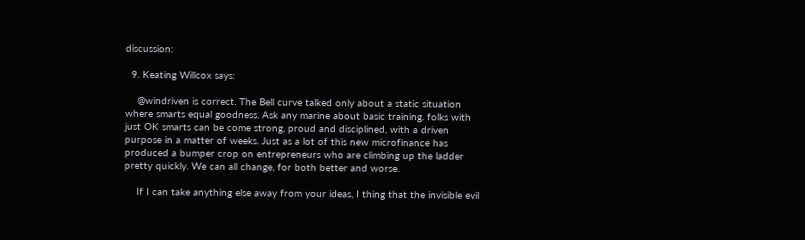discussion:

  9. Keating Willcox says:

    @windriven is correct. The Bell curve talked only about a static situation where smarts equal goodness. Ask any marine about basic training. folks with just OK smarts can be come strong, proud and disciplined, with a driven purpose in a matter of weeks. Just as a lot of this new microfinance has produced a bumper crop on entrepreneurs who are climbing up the ladder pretty quickly. We can all change, for both better and worse.

    If I can take anything else away from your ideas, I thing that the invisible evil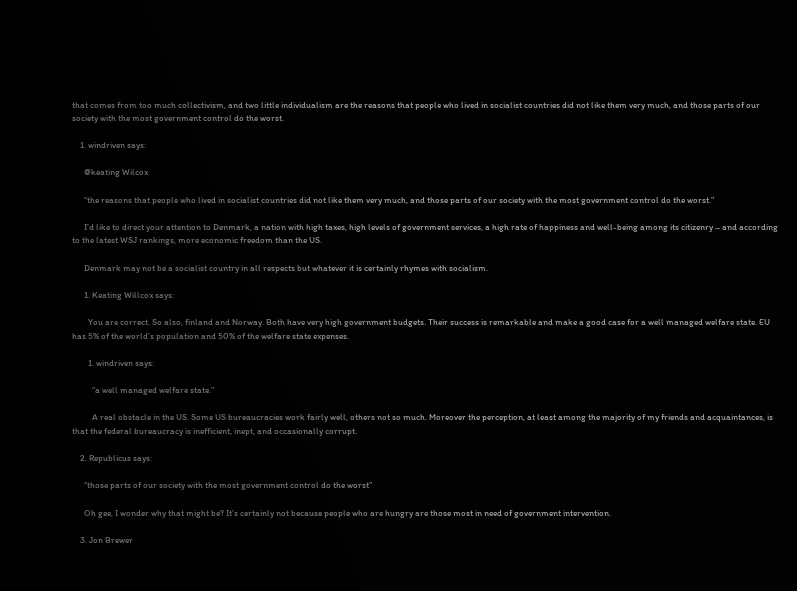that comes from too much collectivism, and two little individualism are the reasons that people who lived in socialist countries did not like them very much, and those parts of our society with the most government control do the worst.

    1. windriven says:

      @keating Wilcox

      “the reasons that people who lived in socialist countries did not like them very much, and those parts of our society with the most government control do the worst.”

      I’d like to direct your attention to Denmark, a nation with high taxes, high levels of government services, a high rate of happiness and well-being among its citizenry – and according to the latest WSJ rankings, more economic freedom than the US.

      Denmark may not be a socialist country in all respects but whatever it is certainly rhymes with socialism.

      1. Keating Willcox says:

        You are correct. So also, finland and Norway. Both have very high government budgets. Their success is remarkable and make a good case for a well managed welfare state. EU has 5% of the world’s population and 50% of the welfare state expenses.

        1. windriven says:

          “a well managed welfare state.”

          A real obstacle in the US. Some US bureaucracies work fairly well, others not so much. Moreover the perception, at least among the majority of my friends and acquaintances, is that the federal bureaucracy is inefficient, inept, and occasionally corrupt.

    2. Republicus says:

      “those parts of our society with the most government control do the worst”

      Oh gee, I wonder why that might be? It’s certainly not because people who are hungry are those most in need of government intervention.

    3. Jon Brewer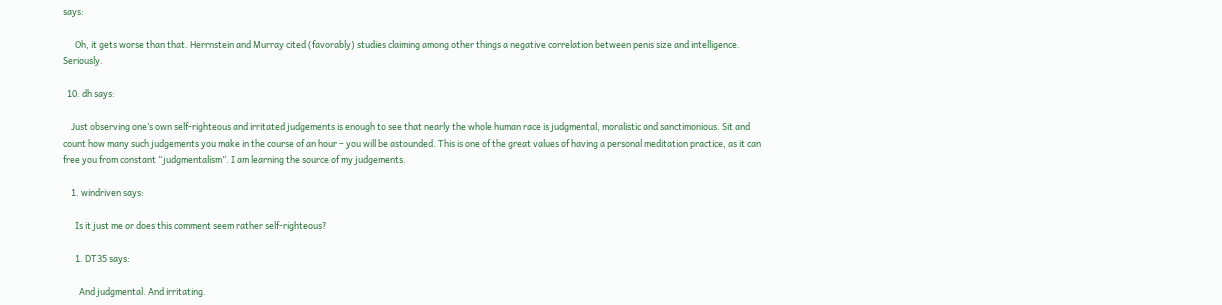says:

      Oh, it gets worse than that. Herrnstein and Murray cited (favorably) studies claiming among other things a negative correlation between penis size and intelligence. Seriously.

  10. dh says:

    Just observing one’s own self-righteous and irritated judgements is enough to see that nearly the whole human race is judgmental, moralistic and sanctimonious. Sit and count how many such judgements you make in the course of an hour – you will be astounded. This is one of the great values of having a personal meditation practice, as it can free you from constant “judgmentalism”. I am learning the source of my judgements.

    1. windriven says:

      Is it just me or does this comment seem rather self-righteous?

      1. DT35 says:

        And judgmental. And irritating.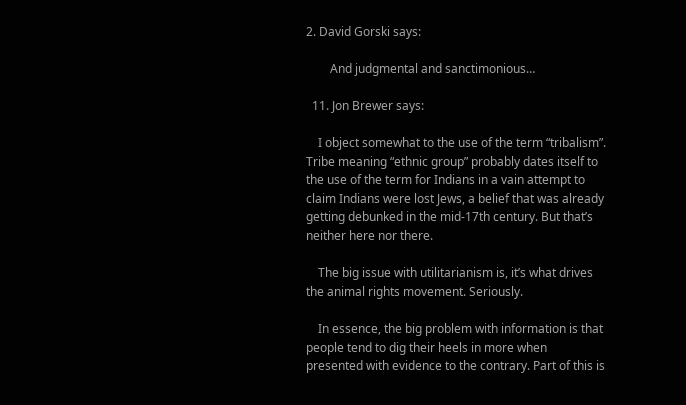2. David Gorski says:

        And judgmental and sanctimonious…

  11. Jon Brewer says:

    I object somewhat to the use of the term “tribalism”. Tribe meaning “ethnic group” probably dates itself to the use of the term for Indians in a vain attempt to claim Indians were lost Jews, a belief that was already getting debunked in the mid-17th century. But that’s neither here nor there.

    The big issue with utilitarianism is, it’s what drives the animal rights movement. Seriously.

    In essence, the big problem with information is that people tend to dig their heels in more when presented with evidence to the contrary. Part of this is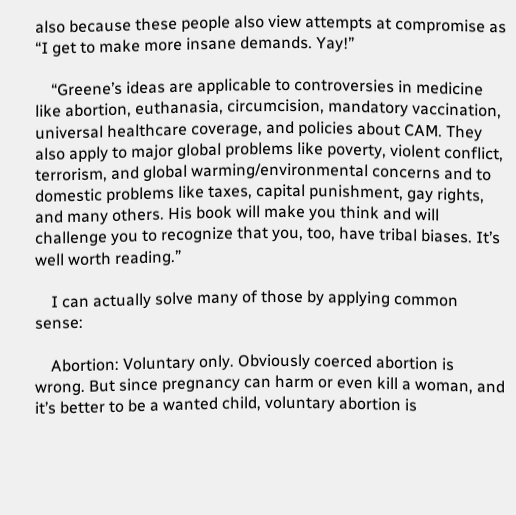also because these people also view attempts at compromise as “I get to make more insane demands. Yay!”

    “Greene’s ideas are applicable to controversies in medicine like abortion, euthanasia, circumcision, mandatory vaccination, universal healthcare coverage, and policies about CAM. They also apply to major global problems like poverty, violent conflict, terrorism, and global warming/environmental concerns and to domestic problems like taxes, capital punishment, gay rights, and many others. His book will make you think and will challenge you to recognize that you, too, have tribal biases. It’s well worth reading.”

    I can actually solve many of those by applying common sense:

    Abortion: Voluntary only. Obviously coerced abortion is wrong. But since pregnancy can harm or even kill a woman, and it’s better to be a wanted child, voluntary abortion is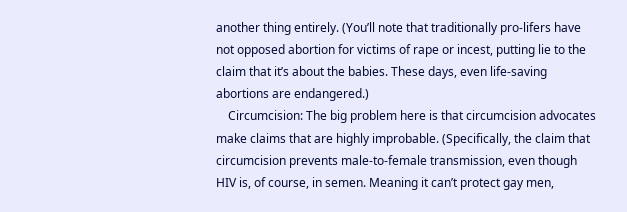another thing entirely. (You’ll note that traditionally pro-lifers have not opposed abortion for victims of rape or incest, putting lie to the claim that it’s about the babies. These days, even life-saving abortions are endangered.)
    Circumcision: The big problem here is that circumcision advocates make claims that are highly improbable. (Specifically, the claim that circumcision prevents male-to-female transmission, even though HIV is, of course, in semen. Meaning it can’t protect gay men,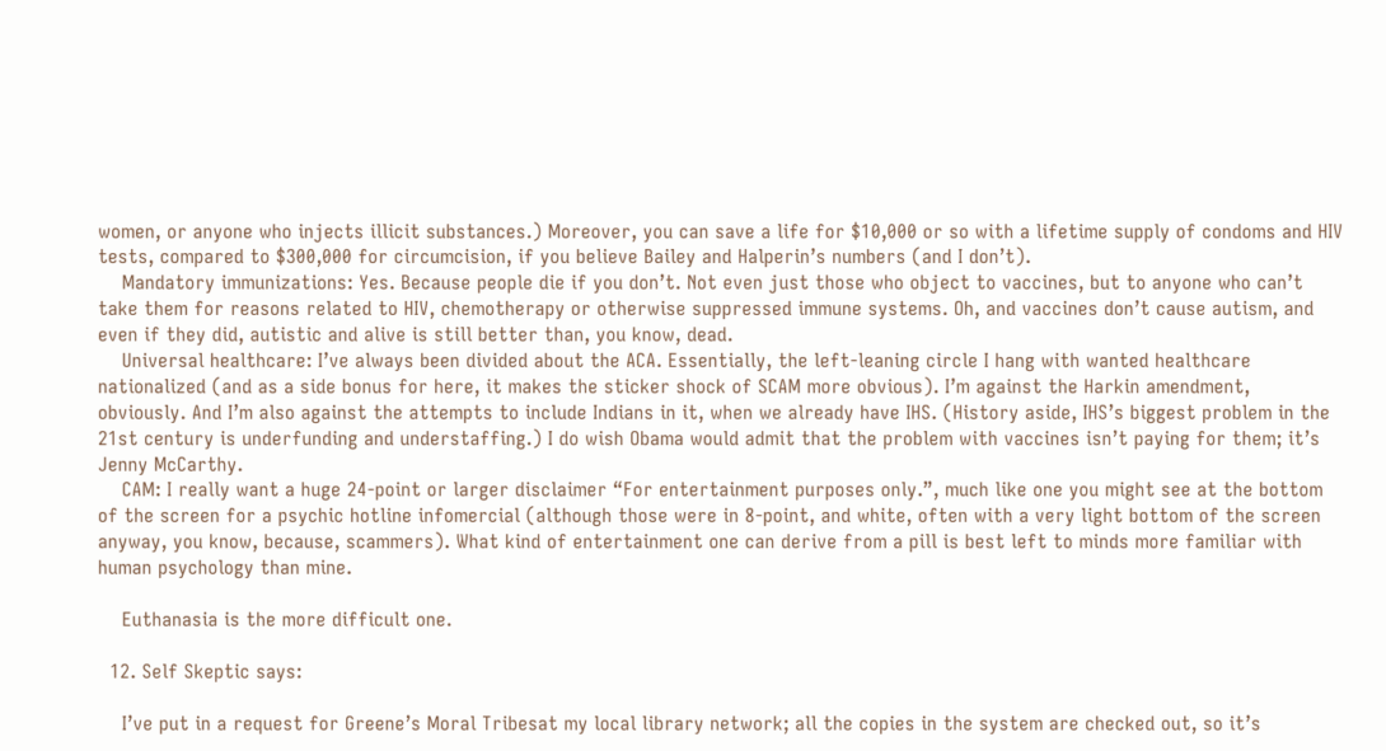women, or anyone who injects illicit substances.) Moreover, you can save a life for $10,000 or so with a lifetime supply of condoms and HIV tests, compared to $300,000 for circumcision, if you believe Bailey and Halperin’s numbers (and I don’t).
    Mandatory immunizations: Yes. Because people die if you don’t. Not even just those who object to vaccines, but to anyone who can’t take them for reasons related to HIV, chemotherapy or otherwise suppressed immune systems. Oh, and vaccines don’t cause autism, and even if they did, autistic and alive is still better than, you know, dead.
    Universal healthcare: I’ve always been divided about the ACA. Essentially, the left-leaning circle I hang with wanted healthcare nationalized (and as a side bonus for here, it makes the sticker shock of SCAM more obvious). I’m against the Harkin amendment, obviously. And I’m also against the attempts to include Indians in it, when we already have IHS. (History aside, IHS’s biggest problem in the 21st century is underfunding and understaffing.) I do wish Obama would admit that the problem with vaccines isn’t paying for them; it’s Jenny McCarthy.
    CAM: I really want a huge 24-point or larger disclaimer “For entertainment purposes only.”, much like one you might see at the bottom of the screen for a psychic hotline infomercial (although those were in 8-point, and white, often with a very light bottom of the screen anyway, you know, because, scammers). What kind of entertainment one can derive from a pill is best left to minds more familiar with human psychology than mine.

    Euthanasia is the more difficult one.

  12. Self Skeptic says:

    I’ve put in a request for Greene’s Moral Tribesat my local library network; all the copies in the system are checked out, so it’s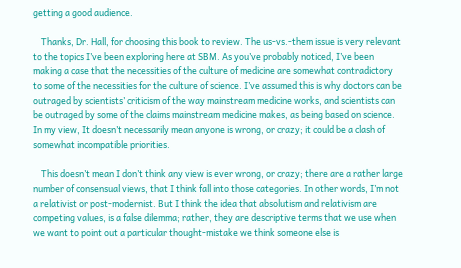getting a good audience.

    Thanks, Dr. Hall, for choosing this book to review. The us-vs.-them issue is very relevant to the topics I’ve been exploring here at SBM. As you’ve probably noticed, I’ve been making a case that the necessities of the culture of medicine are somewhat contradictory to some of the necessities for the culture of science. I’ve assumed this is why doctors can be outraged by scientists’ criticism of the way mainstream medicine works, and scientists can be outraged by some of the claims mainstream medicine makes, as being based on science. In my view, It doesn’t necessarily mean anyone is wrong, or crazy; it could be a clash of somewhat incompatible priorities.

    This doesn’t mean I don’t think any view is ever wrong, or crazy; there are a rather large number of consensual views, that I think fall into those categories. In other words, I’m not a relativist or post-modernist. But I think the idea that absolutism and relativism are competing values, is a false dilemma; rather, they are descriptive terms that we use when we want to point out a particular thought-mistake we think someone else is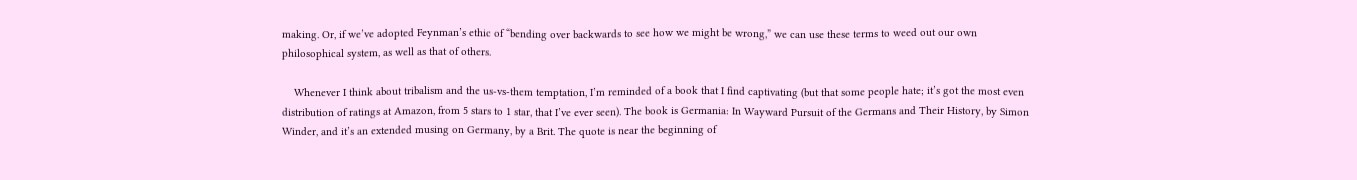making. Or, if we’ve adopted Feynman’s ethic of “bending over backwards to see how we might be wrong,” we can use these terms to weed out our own philosophical system, as well as that of others.

    Whenever I think about tribalism and the us-vs-them temptation, I’m reminded of a book that I find captivating (but that some people hate; it’s got the most even distribution of ratings at Amazon, from 5 stars to 1 star, that I’ve ever seen). The book is Germania: In Wayward Pursuit of the Germans and Their History, by Simon Winder, and it’s an extended musing on Germany, by a Brit. The quote is near the beginning of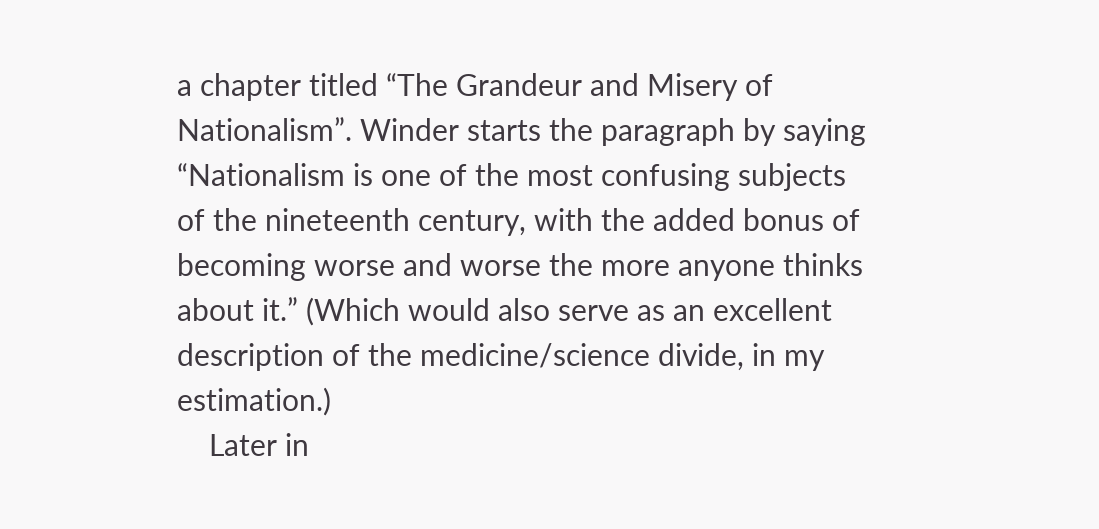a chapter titled “The Grandeur and Misery of Nationalism”. Winder starts the paragraph by saying “Nationalism is one of the most confusing subjects of the nineteenth century, with the added bonus of becoming worse and worse the more anyone thinks about it.” (Which would also serve as an excellent description of the medicine/science divide, in my estimation.)
    Later in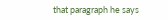that paragraph he says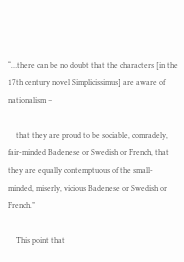“…there can be no doubt that the characters [in the 17th century novel Simplicissimus] are aware of nationalism –

    that they are proud to be sociable, comradely, fair-minded Badenese or Swedish or French, that they are equally contemptuous of the small-minded, miserly, vicious Badenese or Swedish or French.”

    This point that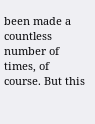been made a countless number of times, of course. But this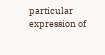particular expression of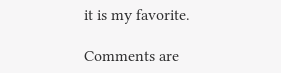it is my favorite.

Comments are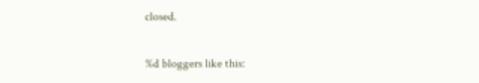closed.

%d bloggers like this: